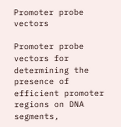Promoter probe vectors

Promoter probe vectors for determining the presence of efficient promoter regions on DNA segments,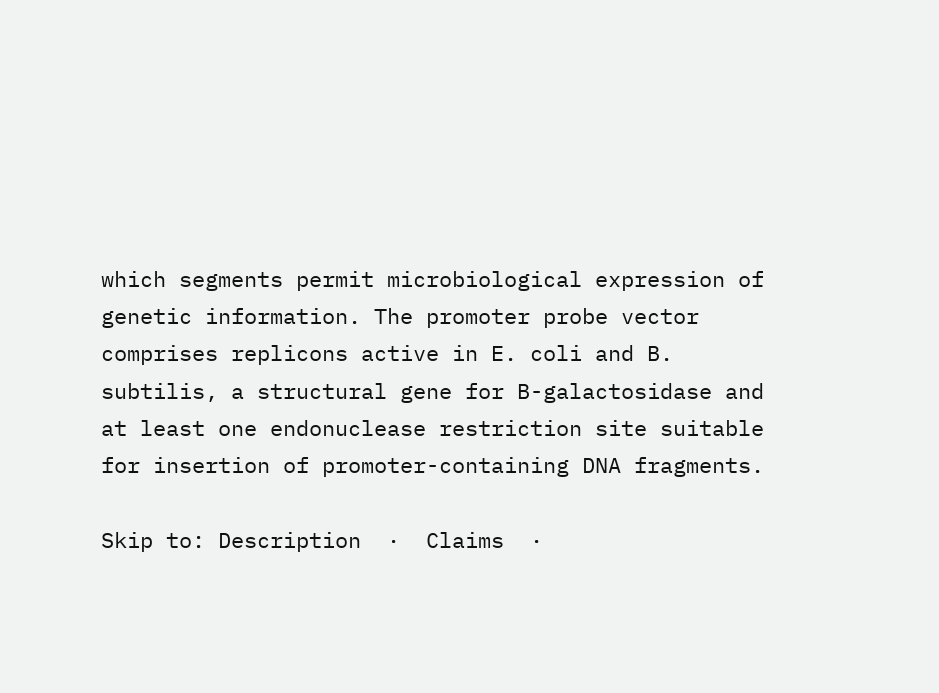which segments permit microbiological expression of genetic information. The promoter probe vector comprises replicons active in E. coli and B. subtilis, a structural gene for B-galactosidase and at least one endonuclease restriction site suitable for insertion of promoter-containing DNA fragments.

Skip to: Description  ·  Claims  ·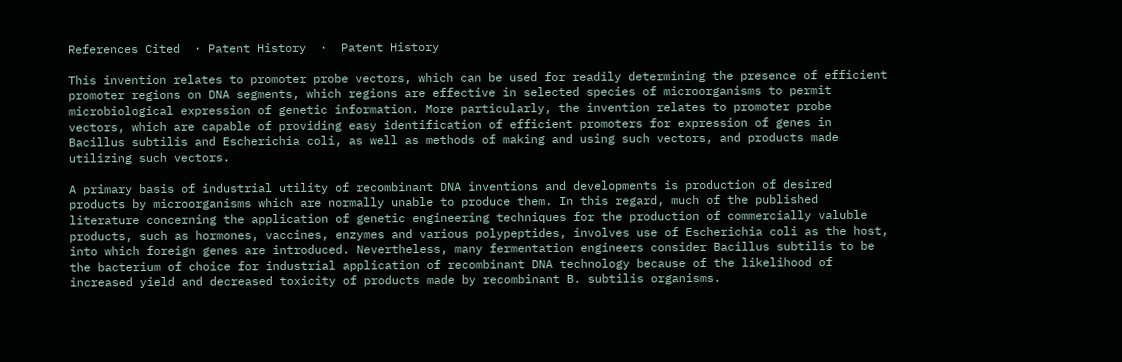References Cited  · Patent History  ·  Patent History

This invention relates to promoter probe vectors, which can be used for readily determining the presence of efficient promoter regions on DNA segments, which regions are effective in selected species of microorganisms to permit microbiological expression of genetic information. More particularly, the invention relates to promoter probe vectors, which are capable of providing easy identification of efficient promoters for expression of genes in Bacillus subtilis and Escherichia coli, as well as methods of making and using such vectors, and products made utilizing such vectors.

A primary basis of industrial utility of recombinant DNA inventions and developments is production of desired products by microorganisms which are normally unable to produce them. In this regard, much of the published literature concerning the application of genetic engineering techniques for the production of commercially valuble products, such as hormones, vaccines, enzymes and various polypeptides, involves use of Escherichia coli as the host, into which foreign genes are introduced. Nevertheless, many fermentation engineers consider Bacillus subtilis to be the bacterium of choice for industrial application of recombinant DNA technology because of the likelihood of increased yield and decreased toxicity of products made by recombinant B. subtilis organisms.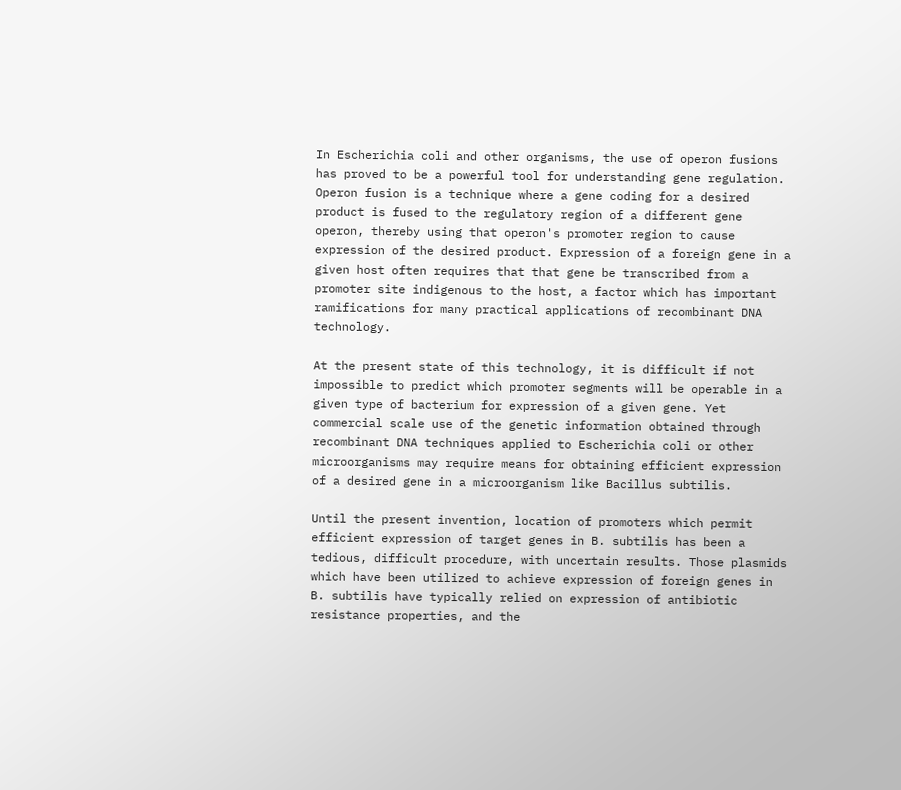In Escherichia coli and other organisms, the use of operon fusions has proved to be a powerful tool for understanding gene regulation. Operon fusion is a technique where a gene coding for a desired product is fused to the regulatory region of a different gene operon, thereby using that operon's promoter region to cause expression of the desired product. Expression of a foreign gene in a given host often requires that that gene be transcribed from a promoter site indigenous to the host, a factor which has important ramifications for many practical applications of recombinant DNA technology.

At the present state of this technology, it is difficult if not impossible to predict which promoter segments will be operable in a given type of bacterium for expression of a given gene. Yet commercial scale use of the genetic information obtained through recombinant DNA techniques applied to Escherichia coli or other microorganisms may require means for obtaining efficient expression of a desired gene in a microorganism like Bacillus subtilis.

Until the present invention, location of promoters which permit efficient expression of target genes in B. subtilis has been a tedious, difficult procedure, with uncertain results. Those plasmids which have been utilized to achieve expression of foreign genes in B. subtilis have typically relied on expression of antibiotic resistance properties, and the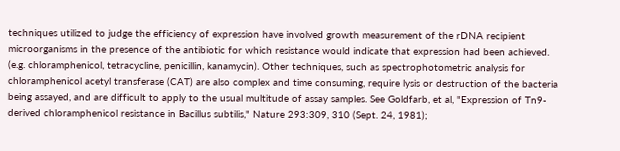techniques utilized to judge the efficiency of expression have involved growth measurement of the rDNA recipient microorganisms in the presence of the antibiotic for which resistance would indicate that expression had been achieved. (e.g. chloramphenicol, tetracycline, penicillin, kanamycin). Other techniques, such as spectrophotometric analysis for chloramphenicol acetyl transferase (CAT) are also complex and time consuming, require lysis or destruction of the bacteria being assayed, and are difficult to apply to the usual multitude of assay samples. See Goldfarb, et al, "Expression of Tn9-derived chloramphenicol resistance in Bacillus subtilis," Nature 293:309, 310 (Sept. 24, 1981);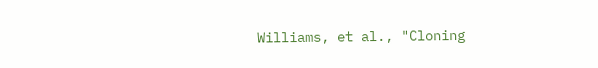Williams, et al., "Cloning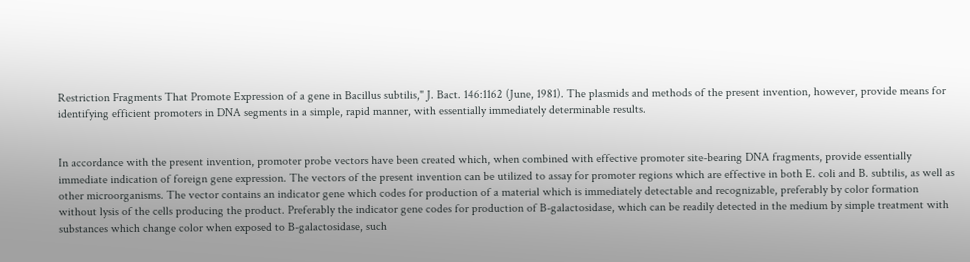Restriction Fragments That Promote Expression of a gene in Bacillus subtilis," J. Bact. 146:1162 (June, 1981). The plasmids and methods of the present invention, however, provide means for identifying efficient promoters in DNA segments in a simple, rapid manner, with essentially immediately determinable results.


In accordance with the present invention, promoter probe vectors have been created which, when combined with effective promoter site-bearing DNA fragments, provide essentially immediate indication of foreign gene expression. The vectors of the present invention can be utilized to assay for promoter regions which are effective in both E. coli and B. subtilis, as well as other microorganisms. The vector contains an indicator gene which codes for production of a material which is immediately detectable and recognizable, preferably by color formation without lysis of the cells producing the product. Preferably the indicator gene codes for production of B-galactosidase, which can be readily detected in the medium by simple treatment with substances which change color when exposed to B-galactosidase, such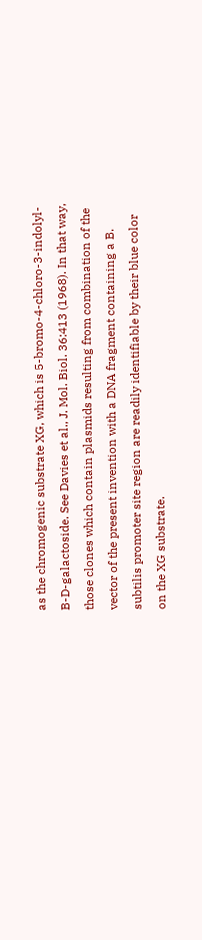as the chromogenic substrate XG, which is 5-bromo-4-chloro-3-indolyl-B-D-galactoside. See Davies et al., J. Mol. Biol. 36:413 (1968). In that way, those clones which contain plasmids resulting from combination of the vector of the present invention with a DNA fragment containing a B. subtilis promoter site region are readily identifiable by their blue color on the XG substrate.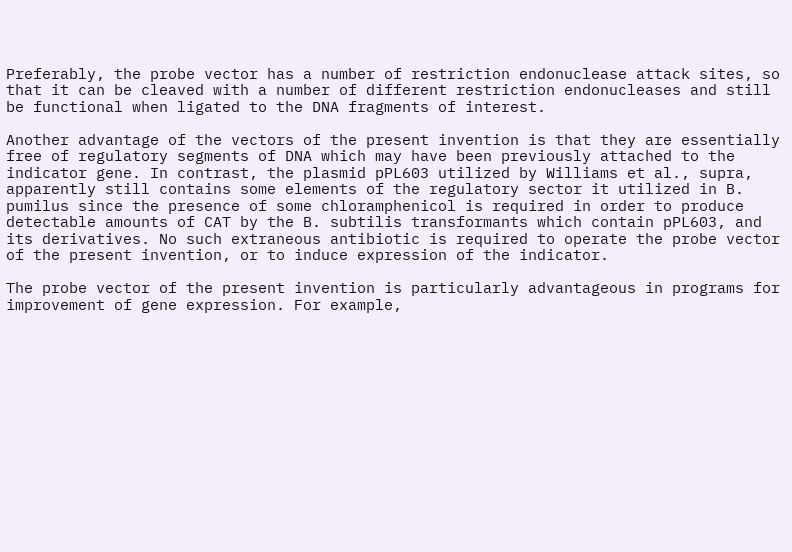Preferably, the probe vector has a number of restriction endonuclease attack sites, so that it can be cleaved with a number of different restriction endonucleases and still be functional when ligated to the DNA fragments of interest.

Another advantage of the vectors of the present invention is that they are essentially free of regulatory segments of DNA which may have been previously attached to the indicator gene. In contrast, the plasmid pPL603 utilized by Williams et al., supra, apparently still contains some elements of the regulatory sector it utilized in B. pumilus since the presence of some chloramphenicol is required in order to produce detectable amounts of CAT by the B. subtilis transformants which contain pPL603, and its derivatives. No such extraneous antibiotic is required to operate the probe vector of the present invention, or to induce expression of the indicator.

The probe vector of the present invention is particularly advantageous in programs for improvement of gene expression. For example,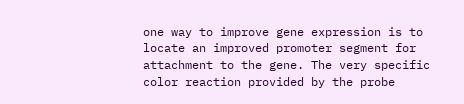one way to improve gene expression is to locate an improved promoter segment for attachment to the gene. The very specific color reaction provided by the probe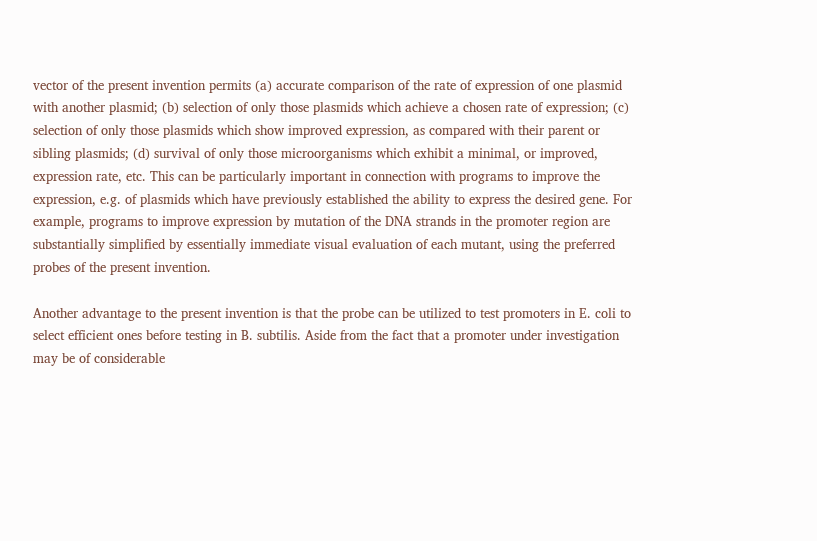vector of the present invention permits (a) accurate comparison of the rate of expression of one plasmid with another plasmid; (b) selection of only those plasmids which achieve a chosen rate of expression; (c) selection of only those plasmids which show improved expression, as compared with their parent or sibling plasmids; (d) survival of only those microorganisms which exhibit a minimal, or improved, expression rate, etc. This can be particularly important in connection with programs to improve the expression, e.g. of plasmids which have previously established the ability to express the desired gene. For example, programs to improve expression by mutation of the DNA strands in the promoter region are substantially simplified by essentially immediate visual evaluation of each mutant, using the preferred probes of the present invention.

Another advantage to the present invention is that the probe can be utilized to test promoters in E. coli to select efficient ones before testing in B. subtilis. Aside from the fact that a promoter under investigation may be of considerable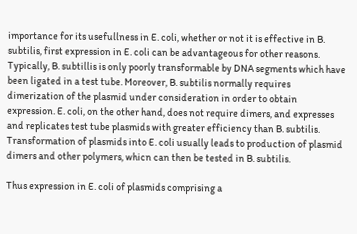importance for its usefullness in E. coli, whether or not it is effective in B. subtilis, first expression in E. coli can be advantageous for other reasons. Typically, B. subtillis is only poorly transformable by DNA segments which have been ligated in a test tube. Moreover, B. subtilis normally requires dimerization of the plasmid under consideration in order to obtain expression. E. coli, on the other hand, does not require dimers, and expresses and replicates test tube plasmids with greater efficiency than B. subtilis. Transformation of plasmids into E. coli usually leads to production of plasmid dimers and other polymers, whicn can then be tested in B. subtilis.

Thus expression in E. coli of plasmids comprising a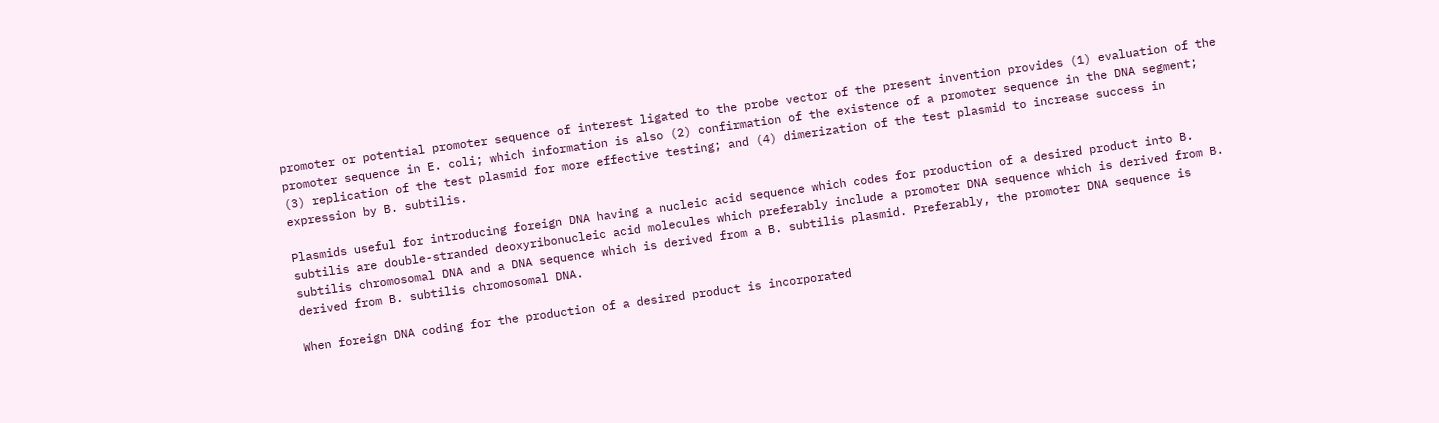promoter or potential promoter sequence of interest ligated to the probe vector of the present invention provides (1) evaluation of the promoter sequence in E. coli; which information is also (2) confirmation of the existence of a promoter sequence in the DNA segment; (3) replication of the test plasmid for more effective testing; and (4) dimerization of the test plasmid to increase success in expression by B. subtilis.

Plasmids useful for introducing foreign DNA having a nucleic acid sequence which codes for production of a desired product into B. subtilis are double-stranded deoxyribonucleic acid molecules which preferably include a promoter DNA sequence which is derived from B. subtilis chromosomal DNA and a DNA sequence which is derived from a B. subtilis plasmid. Preferably, the promoter DNA sequence is derived from B. subtilis chromosomal DNA.

When foreign DNA coding for the production of a desired product is incorporated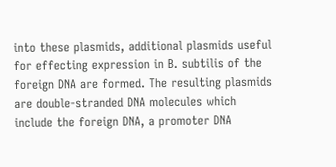into these plasmids, additional plasmids useful for effecting expression in B. subtilis of the foreign DNA are formed. The resulting plasmids are double-stranded DNA molecules which include the foreign DNA, a promoter DNA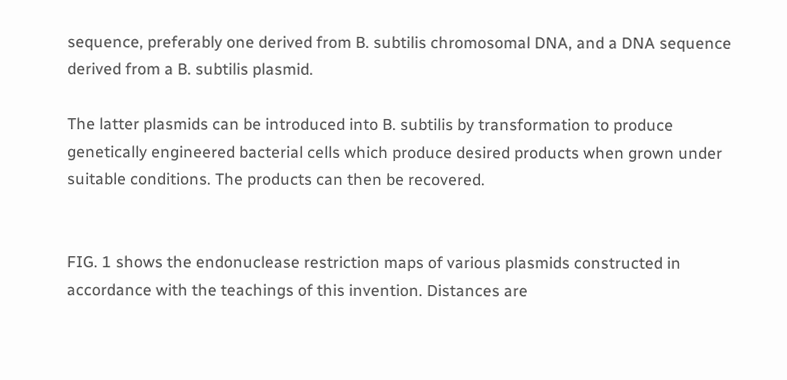sequence, preferably one derived from B. subtilis chromosomal DNA, and a DNA sequence derived from a B. subtilis plasmid.

The latter plasmids can be introduced into B. subtilis by transformation to produce genetically engineered bacterial cells which produce desired products when grown under suitable conditions. The products can then be recovered.


FIG. 1 shows the endonuclease restriction maps of various plasmids constructed in accordance with the teachings of this invention. Distances are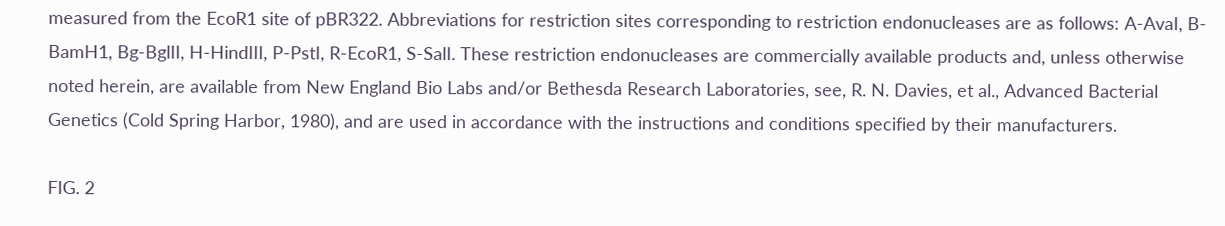measured from the EcoR1 site of pBR322. Abbreviations for restriction sites corresponding to restriction endonucleases are as follows: A-AvaI, B-BamH1, Bg-BglII, H-HindIII, P-PstI, R-EcoR1, S-SalI. These restriction endonucleases are commercially available products and, unless otherwise noted herein, are available from New England Bio Labs and/or Bethesda Research Laboratories, see, R. N. Davies, et al., Advanced Bacterial Genetics (Cold Spring Harbor, 1980), and are used in accordance with the instructions and conditions specified by their manufacturers.

FIG. 2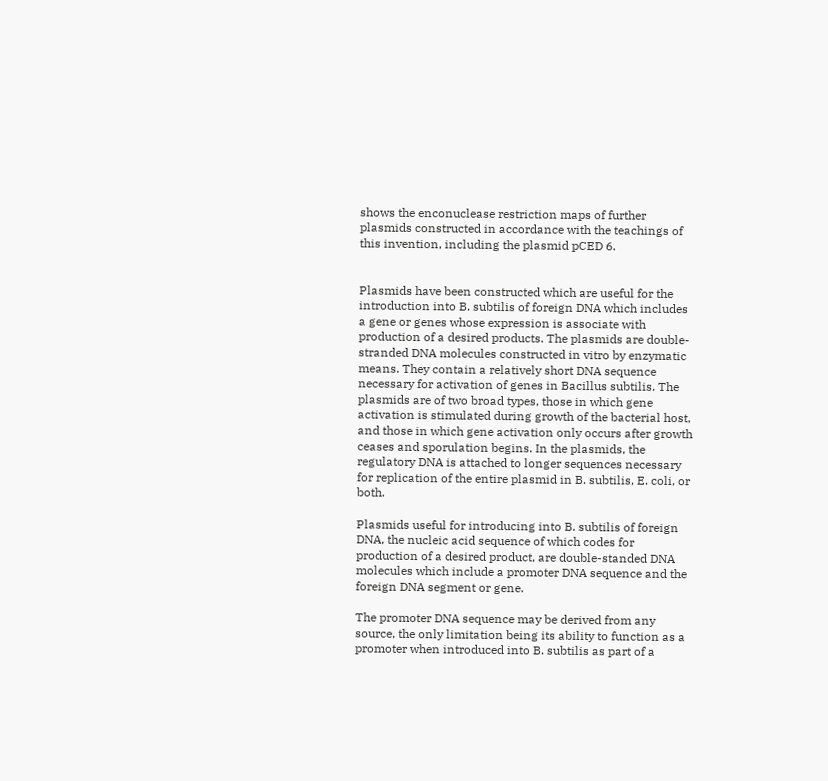shows the enconuclease restriction maps of further plasmids constructed in accordance with the teachings of this invention, including the plasmid pCED 6.


Plasmids have been constructed which are useful for the introduction into B. subtilis of foreign DNA which includes a gene or genes whose expression is associate with production of a desired products. The plasmids are double-stranded DNA molecules constructed in vitro by enzymatic means. They contain a relatively short DNA sequence necessary for activation of genes in Bacillus subtilis. The plasmids are of two broad types, those in which gene activation is stimulated during growth of the bacterial host, and those in which gene activation only occurs after growth ceases and sporulation begins. In the plasmids, the regulatory DNA is attached to longer sequences necessary for replication of the entire plasmid in B. subtilis, E. coli, or both.

Plasmids useful for introducing into B. subtilis of foreign DNA, the nucleic acid sequence of which codes for production of a desired product, are double-standed DNA molecules which include a promoter DNA sequence and the foreign DNA segment or gene.

The promoter DNA sequence may be derived from any source, the only limitation being its ability to function as a promoter when introduced into B. subtilis as part of a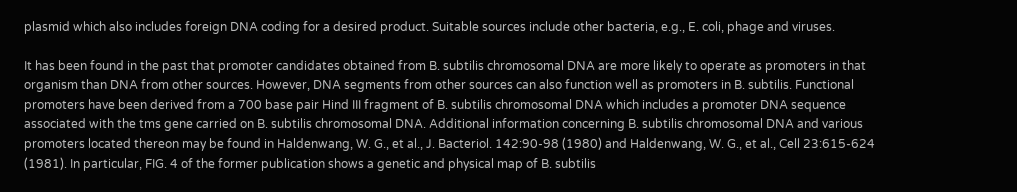plasmid which also includes foreign DNA coding for a desired product. Suitable sources include other bacteria, e.g., E. coli, phage and viruses.

It has been found in the past that promoter candidates obtained from B. subtilis chromosomal DNA are more likely to operate as promoters in that organism than DNA from other sources. However, DNA segments from other sources can also function well as promoters in B. subtilis. Functional promoters have been derived from a 700 base pair Hind III fragment of B. subtilis chromosomal DNA which includes a promoter DNA sequence associated with the tms gene carried on B. subtilis chromosomal DNA. Additional information concerning B. subtilis chromosomal DNA and various promoters located thereon may be found in Haldenwang, W. G., et al., J. Bacteriol. 142:90-98 (1980) and Haldenwang, W. G., et al., Cell 23:615-624 (1981). In particular, FIG. 4 of the former publication shows a genetic and physical map of B. subtilis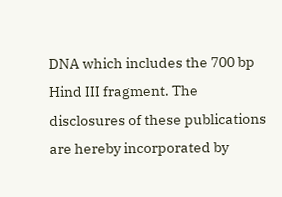DNA which includes the 700 bp Hind III fragment. The disclosures of these publications are hereby incorporated by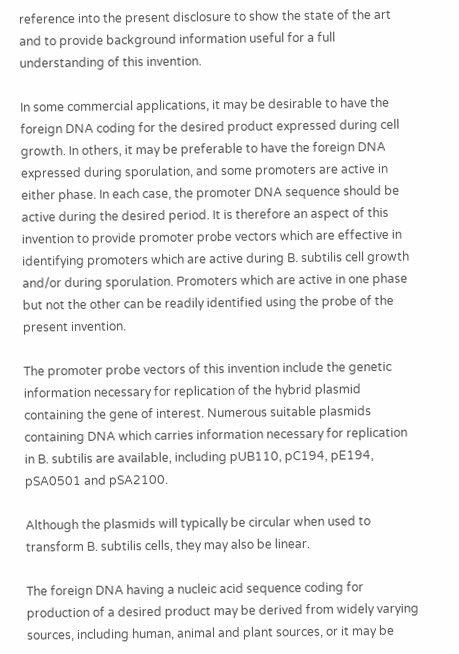reference into the present disclosure to show the state of the art and to provide background information useful for a full understanding of this invention.

In some commercial applications, it may be desirable to have the foreign DNA coding for the desired product expressed during cell growth. In others, it may be preferable to have the foreign DNA expressed during sporulation, and some promoters are active in either phase. In each case, the promoter DNA sequence should be active during the desired period. It is therefore an aspect of this invention to provide promoter probe vectors which are effective in identifying promoters which are active during B. subtilis cell growth and/or during sporulation. Promoters which are active in one phase but not the other can be readily identified using the probe of the present invention.

The promoter probe vectors of this invention include the genetic information necessary for replication of the hybrid plasmid containing the gene of interest. Numerous suitable plasmids containing DNA which carries information necessary for replication in B. subtilis are available, including pUB110, pC194, pE194, pSA0501 and pSA2100.

Although the plasmids will typically be circular when used to transform B. subtilis cells, they may also be linear.

The foreign DNA having a nucleic acid sequence coding for production of a desired product may be derived from widely varying sources, including human, animal and plant sources, or it may be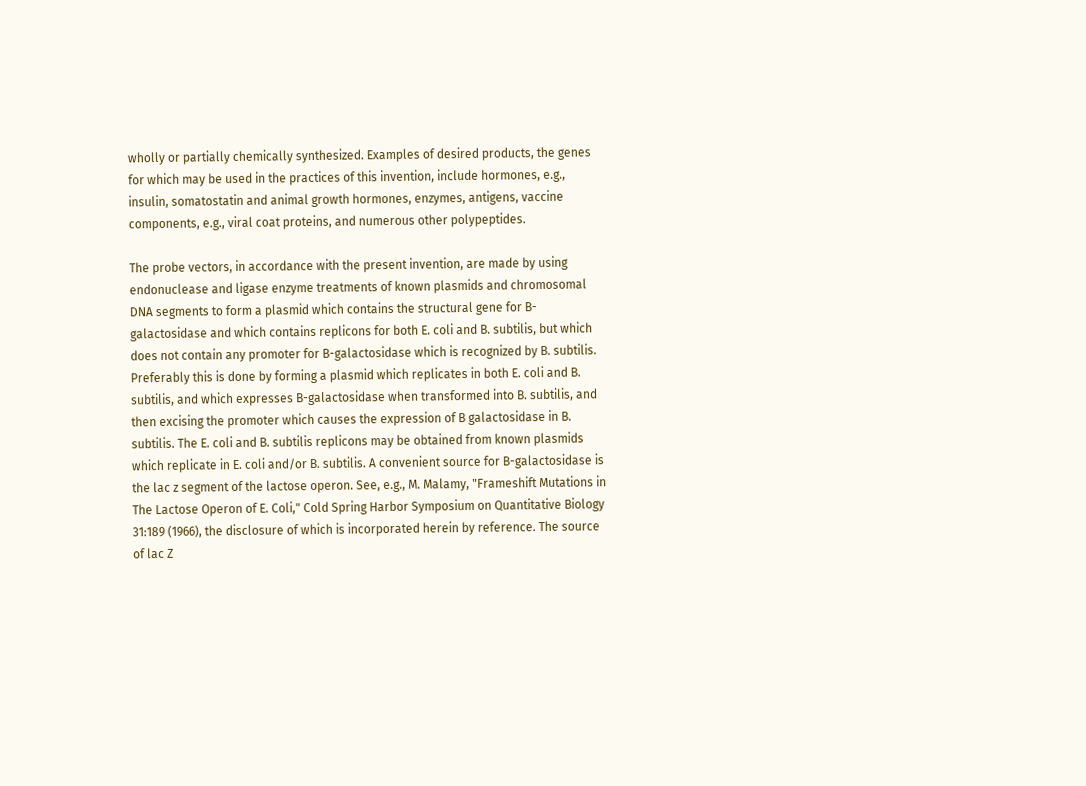wholly or partially chemically synthesized. Examples of desired products, the genes for which may be used in the practices of this invention, include hormones, e.g., insulin, somatostatin and animal growth hormones, enzymes, antigens, vaccine components, e.g., viral coat proteins, and numerous other polypeptides.

The probe vectors, in accordance with the present invention, are made by using endonuclease and ligase enzyme treatments of known plasmids and chromosomal DNA segments to form a plasmid which contains the structural gene for B-galactosidase and which contains replicons for both E. coli and B. subtilis, but which does not contain any promoter for B-galactosidase which is recognized by B. subtilis. Preferably this is done by forming a plasmid which replicates in both E. coli and B. subtilis, and which expresses B-galactosidase when transformed into B. subtilis, and then excising the promoter which causes the expression of B galactosidase in B. subtilis. The E. coli and B. subtilis replicons may be obtained from known plasmids which replicate in E. coli and/or B. subtilis. A convenient source for B-galactosidase is the lac z segment of the lactose operon. See, e.g., M. Malamy, "Frameshift Mutations in The Lactose Operon of E. Coli," Cold Spring Harbor Symposium on Quantitative Biology 31:189 (1966), the disclosure of which is incorporated herein by reference. The source of lac Z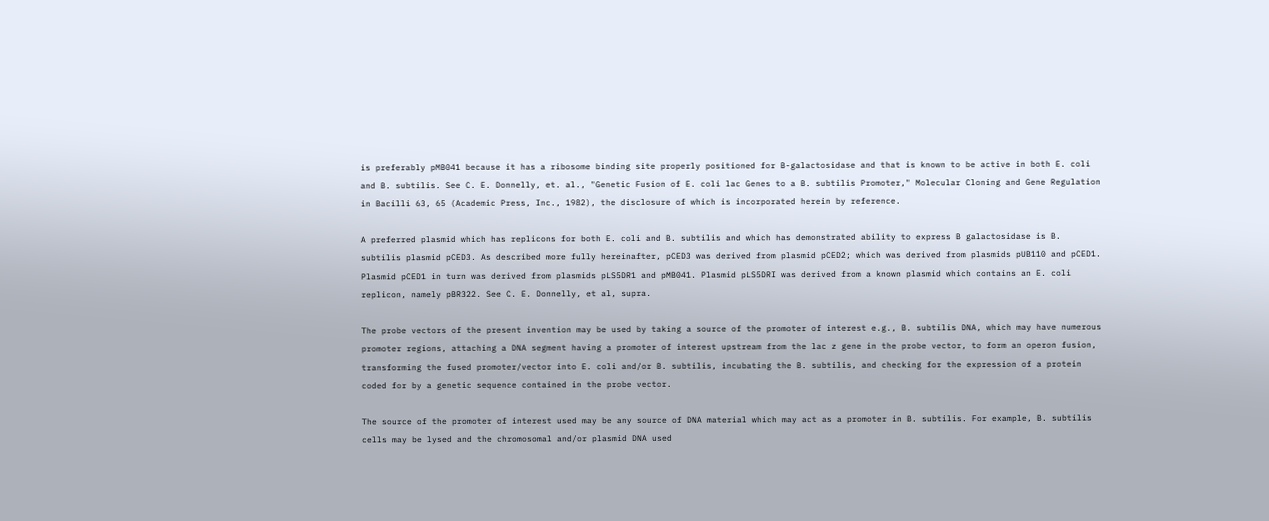is preferably pMB041 because it has a ribosome binding site properly positioned for B-galactosidase and that is known to be active in both E. coli and B. subtilis. See C. E. Donnelly, et. al., "Genetic Fusion of E. coli lac Genes to a B. subtilis Promoter," Molecular Cloning and Gene Regulation in Bacilli 63, 65 (Academic Press, Inc., 1982), the disclosure of which is incorporated herein by reference.

A preferred plasmid which has replicons for both E. coli and B. subtilis and which has demonstrated ability to express B galactosidase is B. subtilis plasmid pCED3. As described more fully hereinafter, pCED3 was derived from plasmid pCED2; which was derived from plasmids pUB110 and pCED1. Plasmid pCED1 in turn was derived from plasmids pLS5DR1 and pMB041. Plasmid pLS5DRI was derived from a known plasmid which contains an E. coli replicon, namely pBR322. See C. E. Donnelly, et al, supra.

The probe vectors of the present invention may be used by taking a source of the promoter of interest e.g., B. subtilis DNA, which may have numerous promoter regions, attaching a DNA segment having a promoter of interest upstream from the lac z gene in the probe vector, to form an operon fusion, transforming the fused promoter/vector into E. coli and/or B. subtilis, incubating the B. subtilis, and checking for the expression of a protein coded for by a genetic sequence contained in the probe vector.

The source of the promoter of interest used may be any source of DNA material which may act as a promoter in B. subtilis. For example, B. subtilis cells may be lysed and the chromosomal and/or plasmid DNA used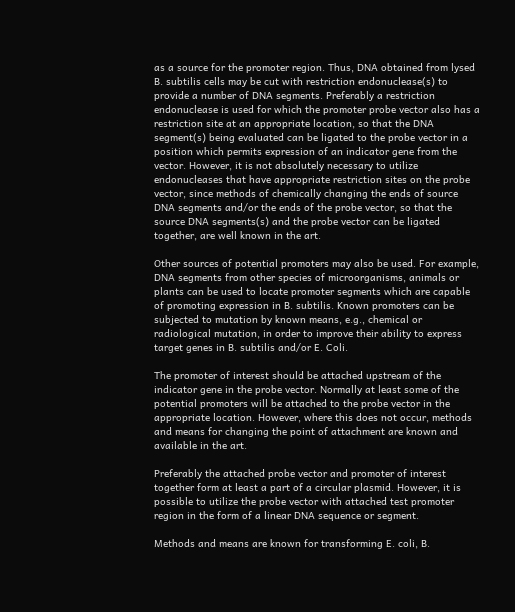as a source for the promoter region. Thus, DNA obtained from lysed B. subtilis cells may be cut with restriction endonuclease(s) to provide a number of DNA segments. Preferably a restriction endonuclease is used for which the promoter probe vector also has a restriction site at an appropriate location, so that the DNA segment(s) being evaluated can be ligated to the probe vector in a position which permits expression of an indicator gene from the vector. However, it is not absolutely necessary to utilize endonucleases that have appropriate restriction sites on the probe vector, since methods of chemically changing the ends of source DNA segments and/or the ends of the probe vector, so that the source DNA segments(s) and the probe vector can be ligated together, are well known in the art.

Other sources of potential promoters may also be used. For example, DNA segments from other species of microorganisms, animals or plants can be used to locate promoter segments which are capable of promoting expression in B. subtilis. Known promoters can be subjected to mutation by known means, e.g., chemical or radiological mutation, in order to improve their ability to express target genes in B. subtilis and/or E. Coli.

The promoter of interest should be attached upstream of the indicator gene in the probe vector. Normally at least some of the potential promoters will be attached to the probe vector in the appropriate location. However, where this does not occur, methods and means for changing the point of attachment are known and available in the art.

Preferably the attached probe vector and promoter of interest together form at least a part of a circular plasmid. However, it is possible to utilize the probe vector with attached test promoter region in the form of a linear DNA sequence or segment.

Methods and means are known for transforming E. coli, B.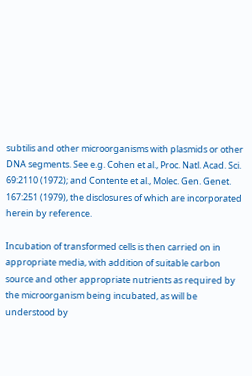subtilis and other microorganisms with plasmids or other DNA segments. See e.g. Cohen et al., Proc. Natl. Acad. Sci. 69:2110 (1972); and Contente et al., Molec. Gen. Genet. 167:251 (1979), the disclosures of which are incorporated herein by reference.

Incubation of transformed cells is then carried on in appropriate media, with addition of suitable carbon source and other appropriate nutrients as required by the microorganism being incubated, as will be understood by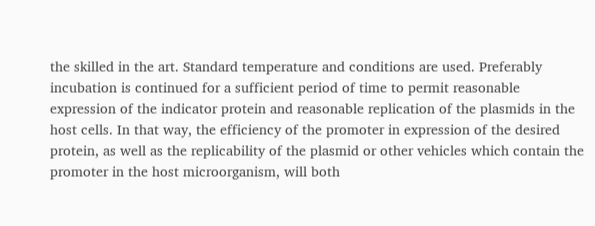the skilled in the art. Standard temperature and conditions are used. Preferably incubation is continued for a sufficient period of time to permit reasonable expression of the indicator protein and reasonable replication of the plasmids in the host cells. In that way, the efficiency of the promoter in expression of the desired protein, as well as the replicability of the plasmid or other vehicles which contain the promoter in the host microorganism, will both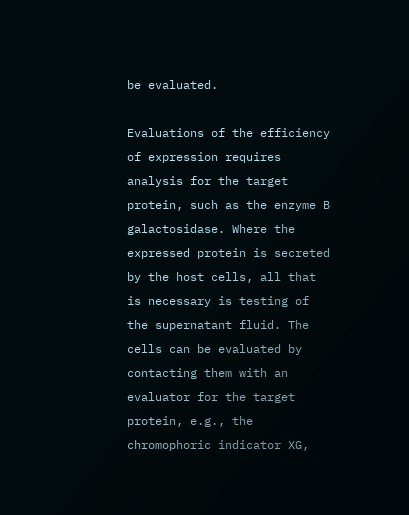be evaluated.

Evaluations of the efficiency of expression requires analysis for the target protein, such as the enzyme B galactosidase. Where the expressed protein is secreted by the host cells, all that is necessary is testing of the supernatant fluid. The cells can be evaluated by contacting them with an evaluator for the target protein, e.g., the chromophoric indicator XG,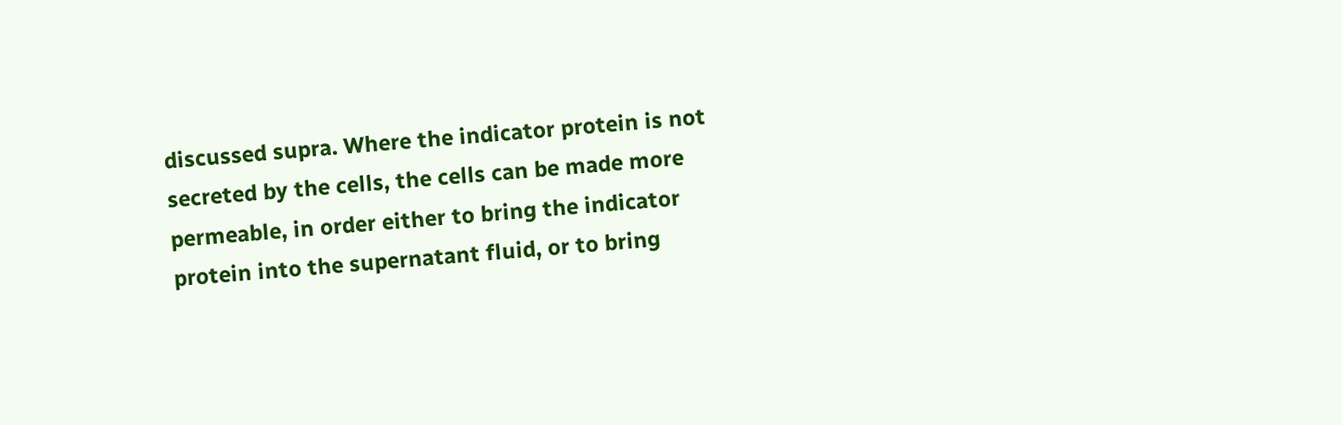discussed supra. Where the indicator protein is not secreted by the cells, the cells can be made more permeable, in order either to bring the indicator protein into the supernatant fluid, or to bring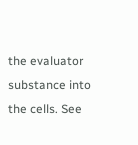the evaluator substance into the cells. See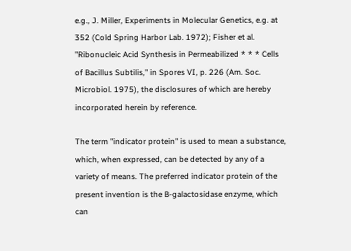e.g., J. Miller, Experiments in Molecular Genetics, e.g. at 352 (Cold Spring Harbor Lab. 1972); Fisher et al. "Ribonucleic Acid Synthesis in Permeabilized * * * Cells of Bacillus Subtilis," in Spores VI, p. 226 (Am. Soc. Microbiol. 1975), the disclosures of which are hereby incorporated herein by reference.

The term "indicator protein" is used to mean a substance, which, when expressed, can be detected by any of a variety of means. The preferred indicator protein of the present invention is the B-galactosidase enzyme, which can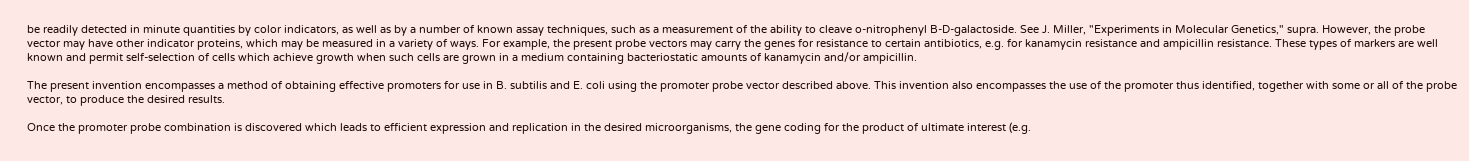be readily detected in minute quantities by color indicators, as well as by a number of known assay techniques, such as a measurement of the ability to cleave o-nitrophenyl B-D-galactoside. See J. Miller, "Experiments in Molecular Genetics," supra. However, the probe vector may have other indicator proteins, which may be measured in a variety of ways. For example, the present probe vectors may carry the genes for resistance to certain antibiotics, e.g. for kanamycin resistance and ampicillin resistance. These types of markers are well known and permit self-selection of cells which achieve growth when such cells are grown in a medium containing bacteriostatic amounts of kanamycin and/or ampicillin.

The present invention encompasses a method of obtaining effective promoters for use in B. subtilis and E. coli using the promoter probe vector described above. This invention also encompasses the use of the promoter thus identified, together with some or all of the probe vector, to produce the desired results.

Once the promoter probe combination is discovered which leads to efficient expression and replication in the desired microorganisms, the gene coding for the product of ultimate interest (e.g.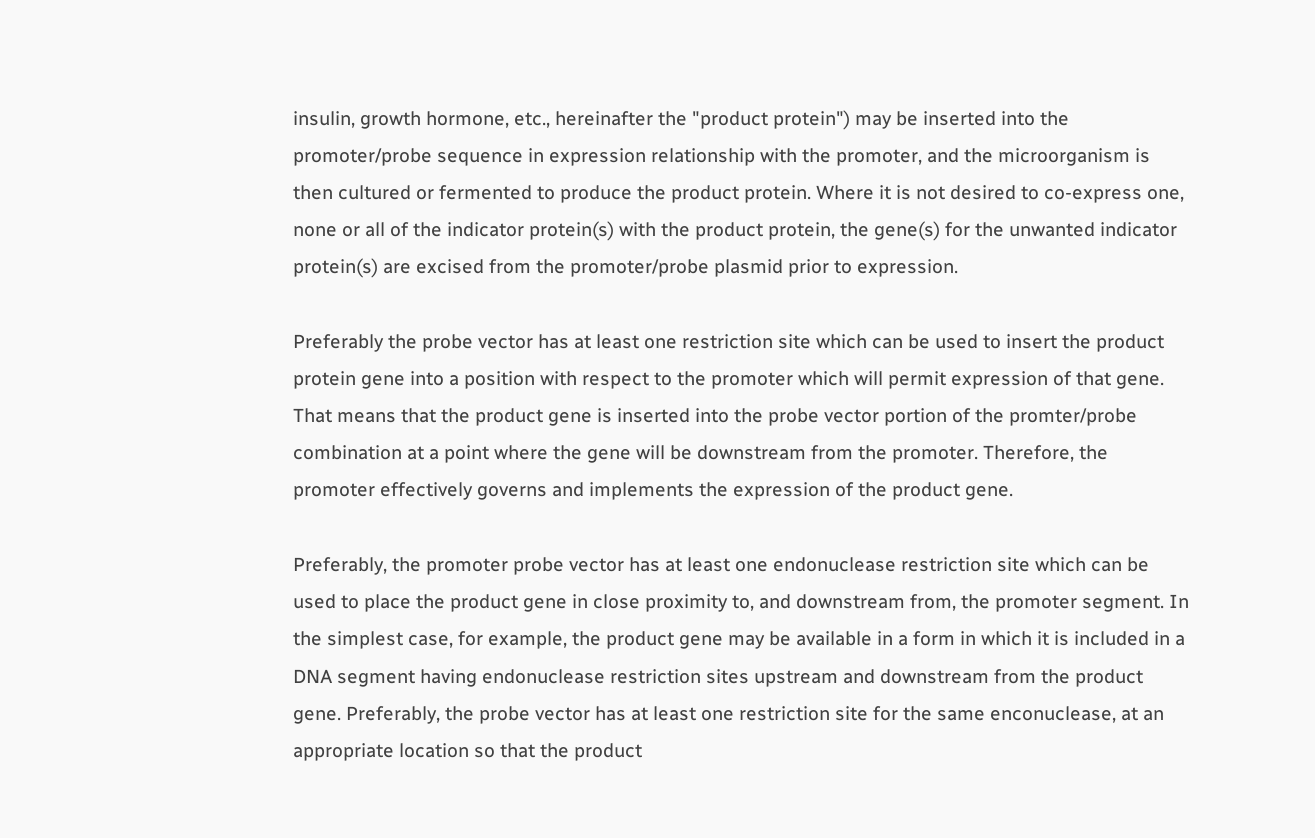insulin, growth hormone, etc., hereinafter the "product protein") may be inserted into the promoter/probe sequence in expression relationship with the promoter, and the microorganism is then cultured or fermented to produce the product protein. Where it is not desired to co-express one, none or all of the indicator protein(s) with the product protein, the gene(s) for the unwanted indicator protein(s) are excised from the promoter/probe plasmid prior to expression.

Preferably the probe vector has at least one restriction site which can be used to insert the product protein gene into a position with respect to the promoter which will permit expression of that gene. That means that the product gene is inserted into the probe vector portion of the promter/probe combination at a point where the gene will be downstream from the promoter. Therefore, the promoter effectively governs and implements the expression of the product gene.

Preferably, the promoter probe vector has at least one endonuclease restriction site which can be used to place the product gene in close proximity to, and downstream from, the promoter segment. In the simplest case, for example, the product gene may be available in a form in which it is included in a DNA segment having endonuclease restriction sites upstream and downstream from the product gene. Preferably, the probe vector has at least one restriction site for the same enconuclease, at an appropriate location so that the product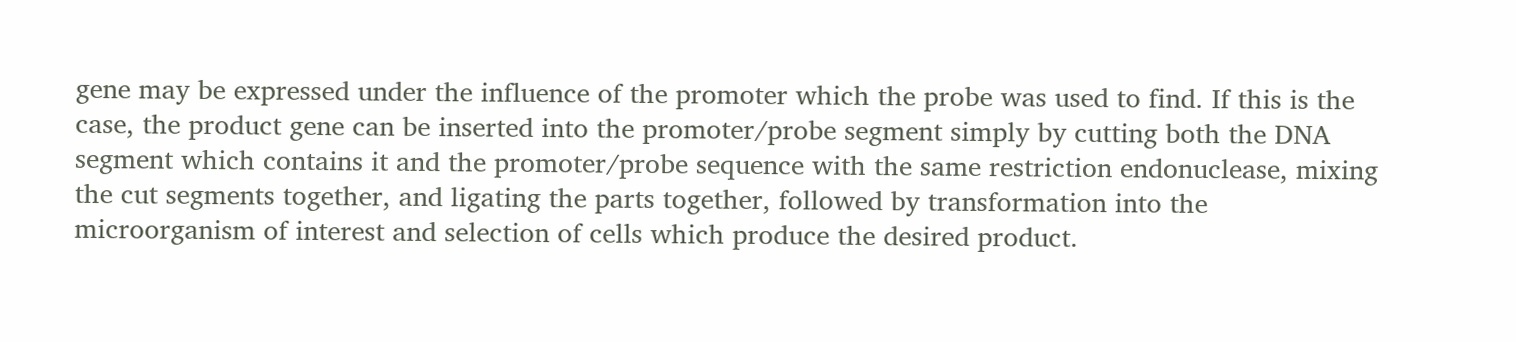gene may be expressed under the influence of the promoter which the probe was used to find. If this is the case, the product gene can be inserted into the promoter/probe segment simply by cutting both the DNA segment which contains it and the promoter/probe sequence with the same restriction endonuclease, mixing the cut segments together, and ligating the parts together, followed by transformation into the microorganism of interest and selection of cells which produce the desired product.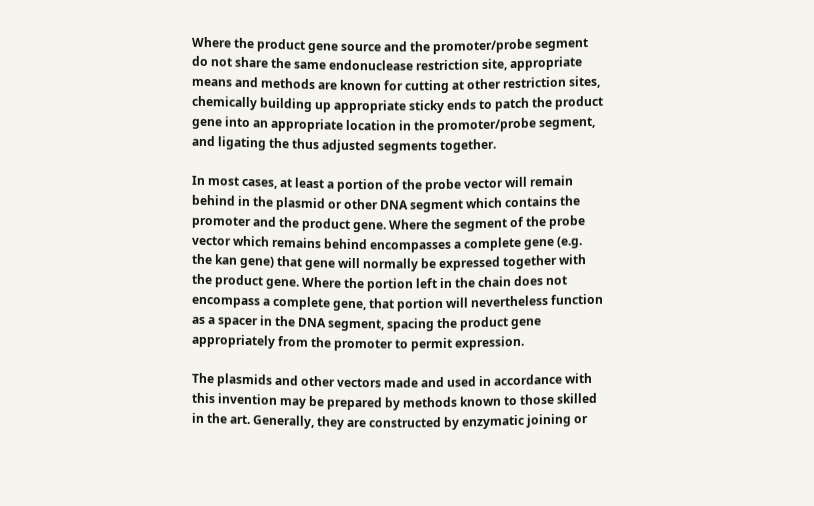Where the product gene source and the promoter/probe segment do not share the same endonuclease restriction site, appropriate means and methods are known for cutting at other restriction sites, chemically building up appropriate sticky ends to patch the product gene into an appropriate location in the promoter/probe segment, and ligating the thus adjusted segments together.

In most cases, at least a portion of the probe vector will remain behind in the plasmid or other DNA segment which contains the promoter and the product gene. Where the segment of the probe vector which remains behind encompasses a complete gene (e.g. the kan gene) that gene will normally be expressed together with the product gene. Where the portion left in the chain does not encompass a complete gene, that portion will nevertheless function as a spacer in the DNA segment, spacing the product gene appropriately from the promoter to permit expression.

The plasmids and other vectors made and used in accordance with this invention may be prepared by methods known to those skilled in the art. Generally, they are constructed by enzymatic joining or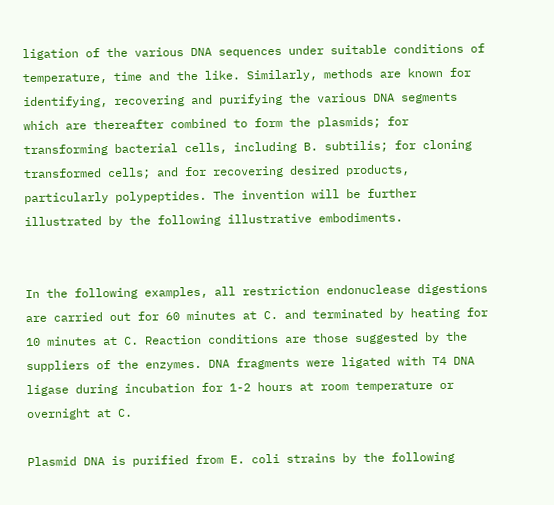ligation of the various DNA sequences under suitable conditions of temperature, time and the like. Similarly, methods are known for identifying, recovering and purifying the various DNA segments which are thereafter combined to form the plasmids; for transforming bacterial cells, including B. subtilis; for cloning transformed cells; and for recovering desired products, particularly polypeptides. The invention will be further illustrated by the following illustrative embodiments.


In the following examples, all restriction endonuclease digestions are carried out for 60 minutes at C. and terminated by heating for 10 minutes at C. Reaction conditions are those suggested by the suppliers of the enzymes. DNA fragments were ligated with T4 DNA ligase during incubation for 1-2 hours at room temperature or overnight at C.

Plasmid DNA is purified from E. coli strains by the following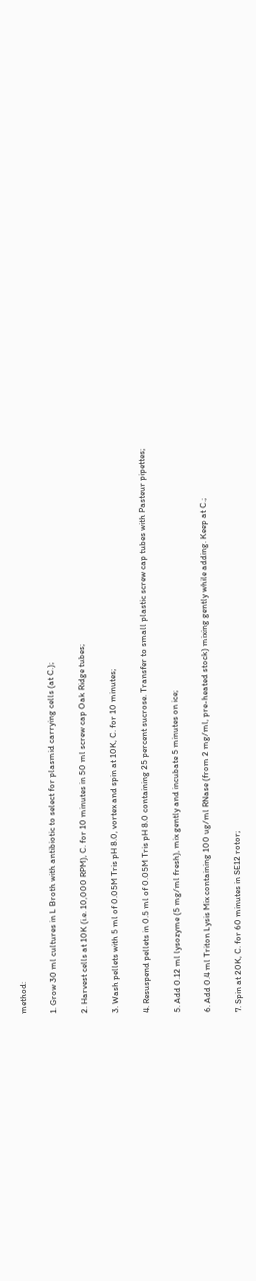method:

1. Grow 30 ml cultures in L Broth with antibiotic to select for plasmid carrying cells (at C.);

2. Harvest cells at 10K (i.e. 10,000 RPM), C. for 10 minutes in 50 ml screw cap Oak Ridge tubes;

3. Wash pellets with 5 ml of 0.05M Tris pH 8.0, vortex and spin at 10K, C. for 10 minutes;

4. Resuspend pellets in 0.5 ml of 0.05M Tris pH 8.0 containing 25 percent sucrose. Transfer to small plastic screw cap tubes with Pasteur pipettes;

5. Add 0.12 ml lysozyme (5 mg/ml fresh), mix gently and incubate 5 minutes on ice;

6. Add 0.4 ml Triton Lysis Mix containing 100 ug/ml RNase (from 2 mg/ml, pre-heated stock) mixing gently while adding. Keep at C.;

7. Spin at 20K, C. for 60 minutes in SE12 rotor;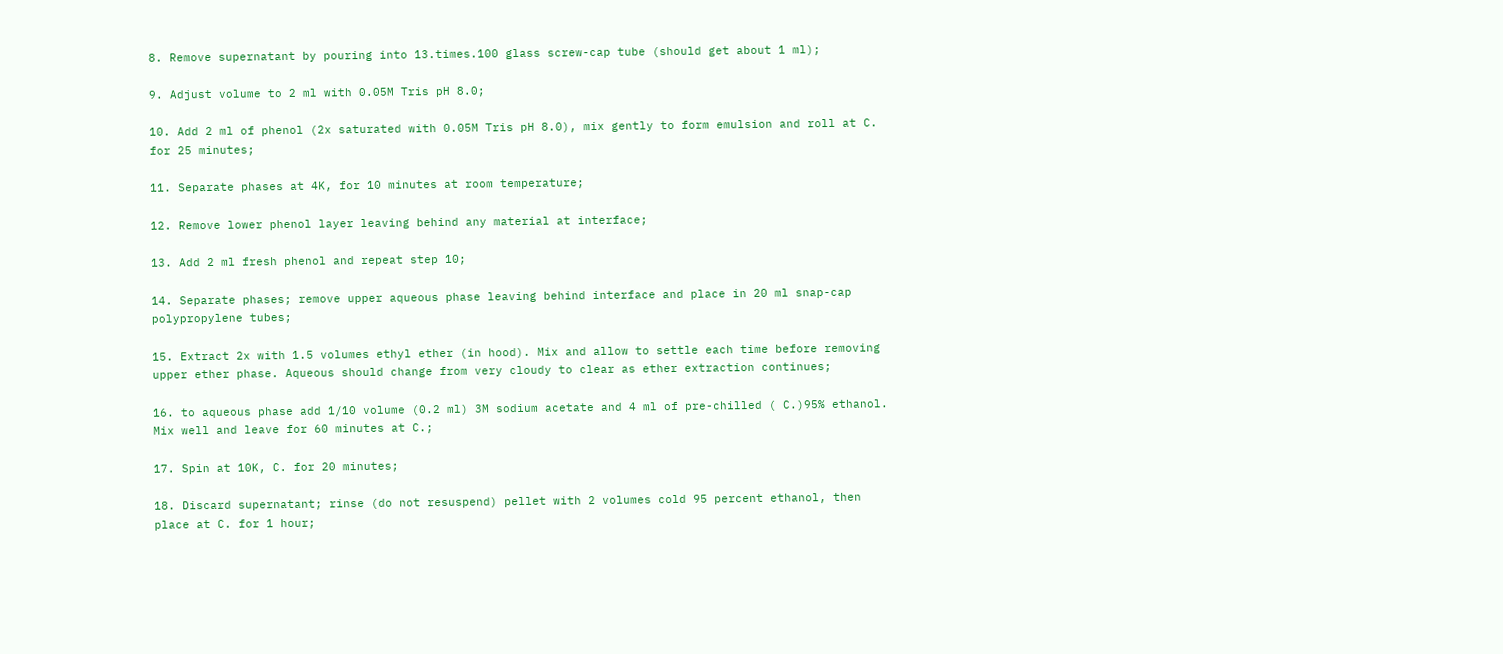8. Remove supernatant by pouring into 13.times.100 glass screw-cap tube (should get about 1 ml);

9. Adjust volume to 2 ml with 0.05M Tris pH 8.0;

10. Add 2 ml of phenol (2x saturated with 0.05M Tris pH 8.0), mix gently to form emulsion and roll at C. for 25 minutes;

11. Separate phases at 4K, for 10 minutes at room temperature;

12. Remove lower phenol layer leaving behind any material at interface;

13. Add 2 ml fresh phenol and repeat step 10;

14. Separate phases; remove upper aqueous phase leaving behind interface and place in 20 ml snap-cap polypropylene tubes;

15. Extract 2x with 1.5 volumes ethyl ether (in hood). Mix and allow to settle each time before removing upper ether phase. Aqueous should change from very cloudy to clear as ether extraction continues;

16. to aqueous phase add 1/10 volume (0.2 ml) 3M sodium acetate and 4 ml of pre-chilled ( C.)95% ethanol. Mix well and leave for 60 minutes at C.;

17. Spin at 10K, C. for 20 minutes;

18. Discard supernatant; rinse (do not resuspend) pellet with 2 volumes cold 95 percent ethanol, then place at C. for 1 hour;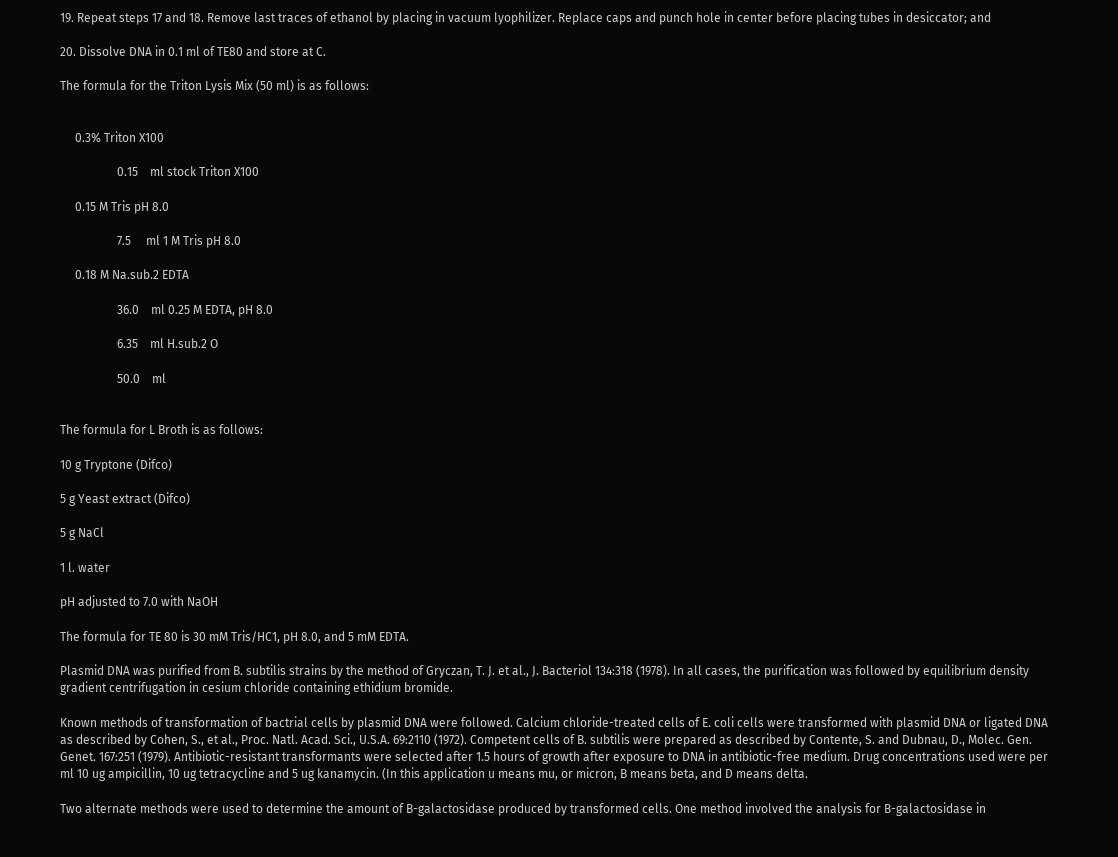19. Repeat steps 17 and 18. Remove last traces of ethanol by placing in vacuum lyophilizer. Replace caps and punch hole in center before placing tubes in desiccator; and

20. Dissolve DNA in 0.1 ml of TE80 and store at C.

The formula for the Triton Lysis Mix (50 ml) is as follows:


     0.3% Triton X100

                   0.15    ml stock Triton X100

     0.15 M Tris pH 8.0

                   7.5     ml 1 M Tris pH 8.0

     0.18 M Na.sub.2 EDTA

                   36.0    ml 0.25 M EDTA, pH 8.0

                   6.35    ml H.sub.2 O

                   50.0    ml


The formula for L Broth is as follows:

10 g Tryptone (Difco)

5 g Yeast extract (Difco)

5 g NaCl

1 l. water

pH adjusted to 7.0 with NaOH

The formula for TE 80 is 30 mM Tris/HC1, pH 8.0, and 5 mM EDTA.

Plasmid DNA was purified from B. subtilis strains by the method of Gryczan, T. J. et al., J. Bacteriol 134:318 (1978). In all cases, the purification was followed by equilibrium density gradient centrifugation in cesium chloride containing ethidium bromide.

Known methods of transformation of bactrial cells by plasmid DNA were followed. Calcium chloride-treated cells of E. coli cells were transformed with plasmid DNA or ligated DNA as described by Cohen, S., et al., Proc. Natl. Acad. Sci., U.S.A. 69:2110 (1972). Competent cells of B. subtilis were prepared as described by Contente, S. and Dubnau, D., Molec. Gen. Genet. 167:251 (1979). Antibiotic-resistant transformants were selected after 1.5 hours of growth after exposure to DNA in antibiotic-free medium. Drug concentrations used were per ml 10 ug ampicillin, 10 ug tetracycline and 5 ug kanamycin. (In this application u means mu, or micron, B means beta, and D means delta.

Two alternate methods were used to determine the amount of B-galactosidase produced by transformed cells. One method involved the analysis for B-galactosidase in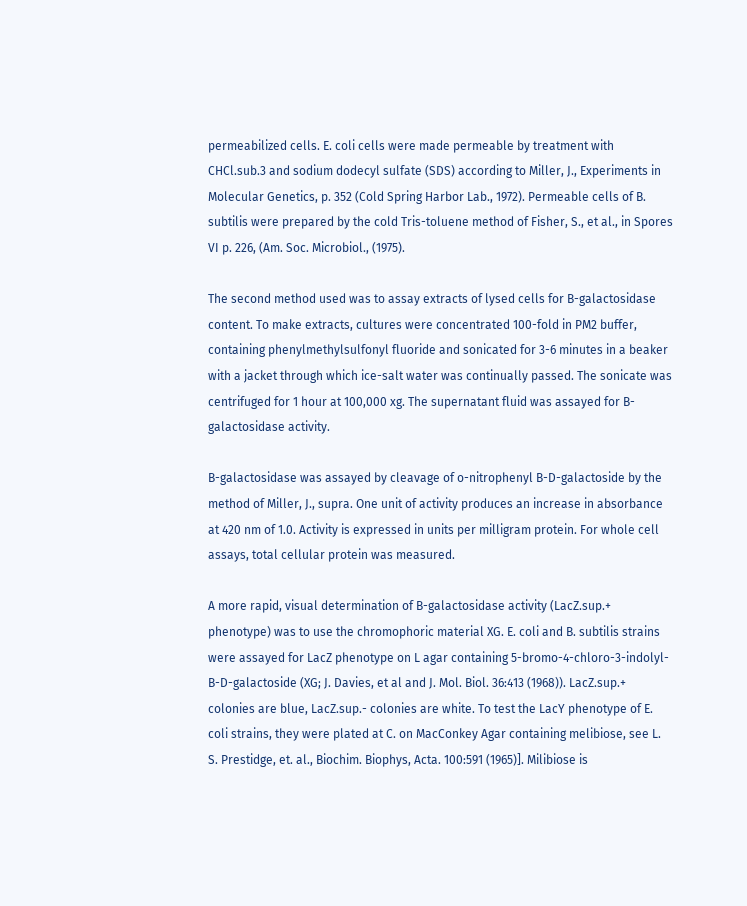permeabilized cells. E. coli cells were made permeable by treatment with CHCl.sub.3 and sodium dodecyl sulfate (SDS) according to Miller, J., Experiments in Molecular Genetics, p. 352 (Cold Spring Harbor Lab., 1972). Permeable cells of B. subtilis were prepared by the cold Tris-toluene method of Fisher, S., et al., in Spores VI p. 226, (Am. Soc. Microbiol., (1975).

The second method used was to assay extracts of lysed cells for B-galactosidase content. To make extracts, cultures were concentrated 100-fold in PM2 buffer, containing phenylmethylsulfonyl fluoride and sonicated for 3-6 minutes in a beaker with a jacket through which ice-salt water was continually passed. The sonicate was centrifuged for 1 hour at 100,000 xg. The supernatant fluid was assayed for B-galactosidase activity.

B-galactosidase was assayed by cleavage of o-nitrophenyl B-D-galactoside by the method of Miller, J., supra. One unit of activity produces an increase in absorbance at 420 nm of 1.0. Activity is expressed in units per milligram protein. For whole cell assays, total cellular protein was measured.

A more rapid, visual determination of B-galactosidase activity (LacZ.sup.+ phenotype) was to use the chromophoric material XG. E. coli and B. subtilis strains were assayed for LacZ phenotype on L agar containing 5-bromo-4-chloro-3-indolyl-B-D-galactoside (XG; J. Davies, et al and J. Mol. Biol. 36:413 (1968)). LacZ.sup.+ colonies are blue, LacZ.sup.- colonies are white. To test the LacY phenotype of E. coli strains, they were plated at C. on MacConkey Agar containing melibiose, see L. S. Prestidge, et. al., Biochim. Biophys, Acta. 100:591 (1965)]. Milibiose is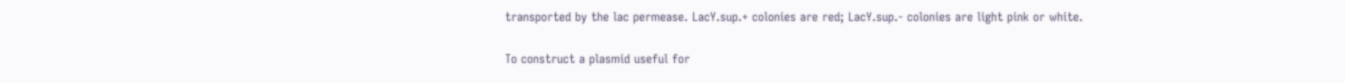transported by the lac permease. LacY.sup.+ colonies are red; LacY.sup.- colonies are light pink or white.

To construct a plasmid useful for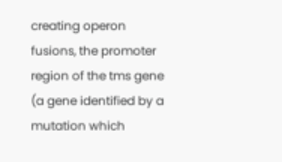creating operon fusions, the promoter region of the tms gene (a gene identified by a mutation which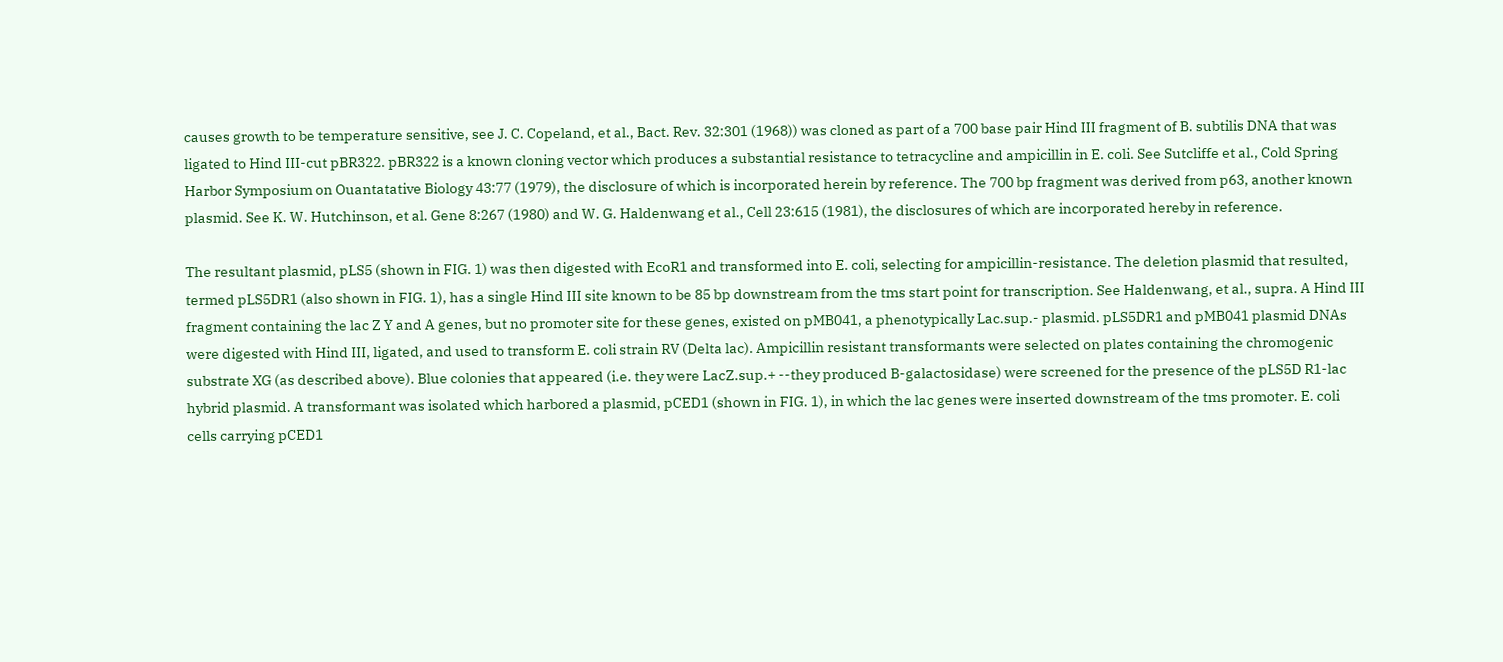causes growth to be temperature sensitive, see J. C. Copeland, et al., Bact. Rev. 32:301 (1968)) was cloned as part of a 700 base pair Hind III fragment of B. subtilis DNA that was ligated to Hind III-cut pBR322. pBR322 is a known cloning vector which produces a substantial resistance to tetracycline and ampicillin in E. coli. See Sutcliffe et al., Cold Spring Harbor Symposium on Ouantatative Biology 43:77 (1979), the disclosure of which is incorporated herein by reference. The 700 bp fragment was derived from p63, another known plasmid. See K. W. Hutchinson, et al. Gene 8:267 (1980) and W. G. Haldenwang et al., Cell 23:615 (1981), the disclosures of which are incorporated hereby in reference.

The resultant plasmid, pLS5 (shown in FIG. 1) was then digested with EcoR1 and transformed into E. coli, selecting for ampicillin-resistance. The deletion plasmid that resulted, termed pLS5DR1 (also shown in FIG. 1), has a single Hind III site known to be 85 bp downstream from the tms start point for transcription. See Haldenwang, et al., supra. A Hind III fragment containing the lac Z Y and A genes, but no promoter site for these genes, existed on pMB041, a phenotypically Lac.sup.- plasmid. pLS5DR1 and pMB041 plasmid DNAs were digested with Hind III, ligated, and used to transform E. coli strain RV (Delta lac). Ampicillin resistant transformants were selected on plates containing the chromogenic substrate XG (as described above). Blue colonies that appeared (i.e. they were LacZ.sup.+ --they produced B-galactosidase) were screened for the presence of the pLS5D R1-lac hybrid plasmid. A transformant was isolated which harbored a plasmid, pCED1 (shown in FIG. 1), in which the lac genes were inserted downstream of the tms promoter. E. coli cells carrying pCED1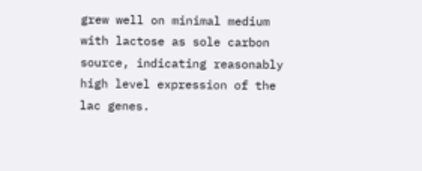grew well on minimal medium with lactose as sole carbon source, indicating reasonably high level expression of the lac genes.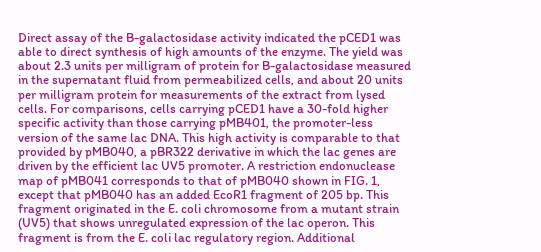Direct assay of the B-galactosidase activity indicated the pCED1 was able to direct synthesis of high amounts of the enzyme. The yield was about 2.3 units per milligram of protein for B-galactosidase measured in the supernatant fluid from permeabilized cells, and about 20 units per milligram protein for measurements of the extract from lysed cells. For comparisons, cells carrying pCED1 have a 30-fold higher specific activity than those carrying pMB401, the promoter-less version of the same lac DNA. This high activity is comparable to that provided by pMB040, a pBR322 derivative in which the lac genes are driven by the efficient lac UV5 promoter. A restriction endonuclease map of pMB041 corresponds to that of pMB040 shown in FIG. 1, except that pMB040 has an added EcoR1 fragment of 205 bp. This fragment originated in the E. coli chromosome from a mutant strain (UV5) that shows unregulated expression of the lac operon. This fragment is from the E. coli lac regulatory region. Additional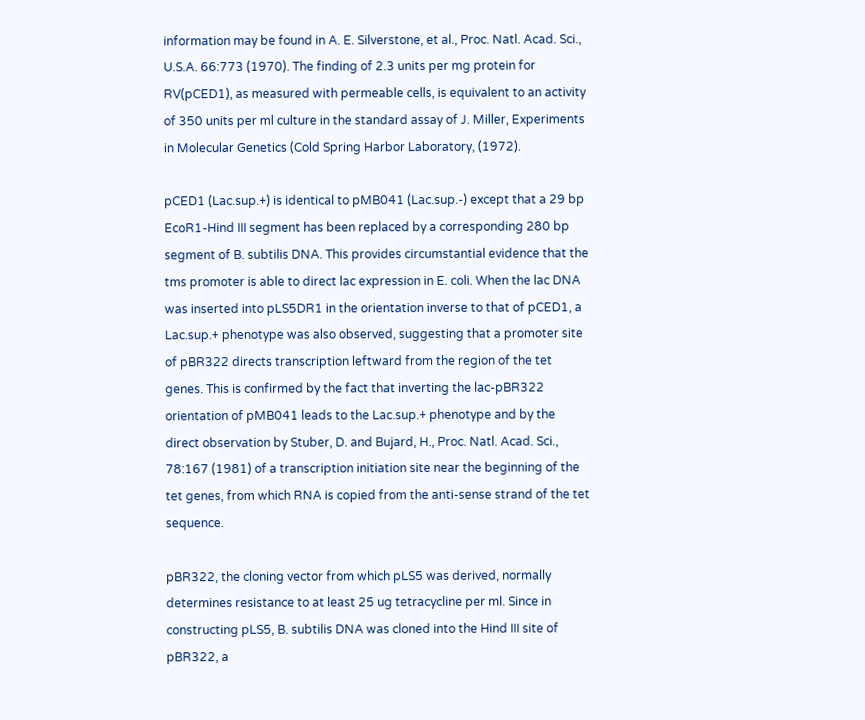information may be found in A. E. Silverstone, et al., Proc. Natl. Acad. Sci., U.S.A. 66:773 (1970). The finding of 2.3 units per mg protein for RV(pCED1), as measured with permeable cells, is equivalent to an activity of 350 units per ml culture in the standard assay of J. Miller, Experiments in Molecular Genetics (Cold Spring Harbor Laboratory, (1972).

pCED1 (Lac.sup.+) is identical to pMB041 (Lac.sup.-) except that a 29 bp EcoR1-Hind III segment has been replaced by a corresponding 280 bp segment of B. subtilis DNA. This provides circumstantial evidence that the tms promoter is able to direct lac expression in E. coli. When the lac DNA was inserted into pLS5DR1 in the orientation inverse to that of pCED1, a Lac.sup.+ phenotype was also observed, suggesting that a promoter site of pBR322 directs transcription leftward from the region of the tet genes. This is confirmed by the fact that inverting the lac-pBR322 orientation of pMB041 leads to the Lac.sup.+ phenotype and by the direct observation by Stuber, D. and Bujard, H., Proc. Natl. Acad. Sci., 78:167 (1981) of a transcription initiation site near the beginning of the tet genes, from which RNA is copied from the anti-sense strand of the tet sequence.

pBR322, the cloning vector from which pLS5 was derived, normally determines resistance to at least 25 ug tetracycline per ml. Since in constructing pLS5, B. subtilis DNA was cloned into the Hind III site of pBR322, a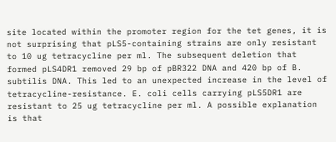site located within the promoter region for the tet genes, it is not surprising that pLS5-containing strains are only resistant to 10 ug tetracycline per ml. The subsequent deletion that formed pLS4DR1 removed 29 bp of pBR322 DNA and 420 bp of B. subtilis DNA. This led to an unexpected increase in the level of tetracycline-resistance. E. coli cells carrying pLS5DR1 are resistant to 25 ug tetracycline per ml. A possible explanation is that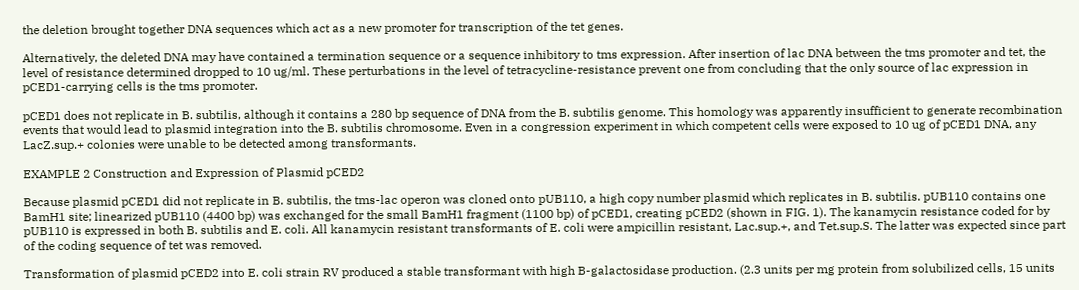the deletion brought together DNA sequences which act as a new promoter for transcription of the tet genes.

Alternatively, the deleted DNA may have contained a termination sequence or a sequence inhibitory to tms expression. After insertion of lac DNA between the tms promoter and tet, the level of resistance determined dropped to 10 ug/ml. These perturbations in the level of tetracycline-resistance prevent one from concluding that the only source of lac expression in pCED1-carrying cells is the tms promoter.

pCED1 does not replicate in B. subtilis, although it contains a 280 bp sequence of DNA from the B. subtilis genome. This homology was apparently insufficient to generate recombination events that would lead to plasmid integration into the B. subtilis chromosome. Even in a congression experiment in which competent cells were exposed to 10 ug of pCED1 DNA, any LacZ.sup.+ colonies were unable to be detected among transformants.

EXAMPLE 2 Construction and Expression of Plasmid pCED2

Because plasmid pCED1 did not replicate in B. subtilis, the tms-lac operon was cloned onto pUB110, a high copy number plasmid which replicates in B. subtilis. pUB110 contains one BamH1 site; linearized pUB110 (4400 bp) was exchanged for the small BamH1 fragment (1100 bp) of pCED1, creating pCED2 (shown in FIG. 1). The kanamycin resistance coded for by pUB110 is expressed in both B. subtilis and E. coli. All kanamycin resistant transformants of E. coli were ampicillin resistant, Lac.sup.+, and Tet.sup.S. The latter was expected since part of the coding sequence of tet was removed.

Transformation of plasmid pCED2 into E. coli strain RV produced a stable transformant with high B-galactosidase production. (2.3 units per mg protein from solubilized cells, 15 units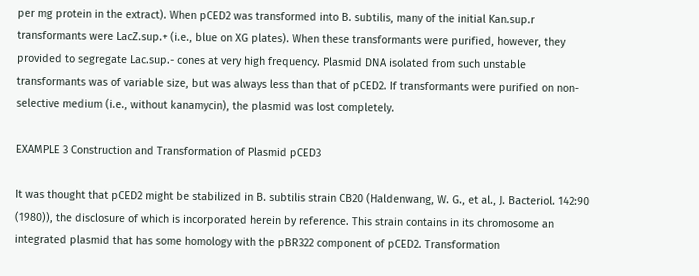per mg protein in the extract). When pCED2 was transformed into B. subtilis, many of the initial Kan.sup.r transformants were LacZ.sup.+ (i.e., blue on XG plates). When these transformants were purified, however, they provided to segregate Lac.sup.- cones at very high frequency. Plasmid DNA isolated from such unstable transformants was of variable size, but was always less than that of pCED2. If transformants were purified on non-selective medium (i.e., without kanamycin), the plasmid was lost completely.

EXAMPLE 3 Construction and Transformation of Plasmid pCED3

It was thought that pCED2 might be stabilized in B. subtilis strain CB20 (Haldenwang, W. G., et al., J. Bacteriol. 142:90 (1980)), the disclosure of which is incorporated herein by reference. This strain contains in its chromosome an integrated plasmid that has some homology with the pBR322 component of pCED2. Transformation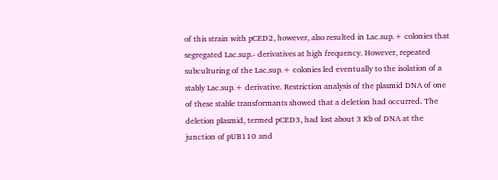of this strain with pCED2, however, also resulted in Lac.sup.+ colonies that segregated Lac.sup.- derivatives at high frequency. However, repeated subculturing of the Lac.sup.+ colonies led eventually to the isolation of a stably Lac.sup.+ derivative. Restriction analysis of the plasmid DNA of one of these stable transformants showed that a deletion had occurred. The deletion plasmid, termed pCED3, had lost about 3 Kb of DNA at the junction of pUB110 and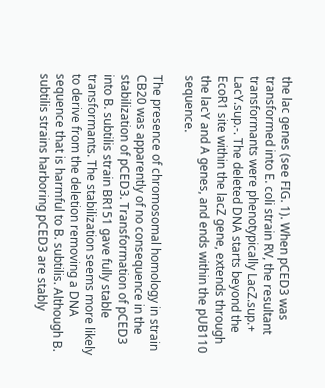the lac genes (see FIG. 1). When pCED3 was transformed into E. coli strain RV, the resultant transformants were phenotypically LacZ.sup.+ LacY.sup.-. The deleted DNA starts beyond the EcoR1 site within the lacZ gene, extends through the lacY and A genes, and ends within the pUB110 sequence.

The presence of chromosomal homology in strain CB20 was apparently of no consequence in the stabilization of pCED3. Transformation of pCED3 into B. subtilis strain BR151 gave fully stable transformants. The stabilization seems more likely to derive from the deletion removing a DNA sequence that is harmful to B. subtilis. Although B. subtilis strains harboring pCED3 are stably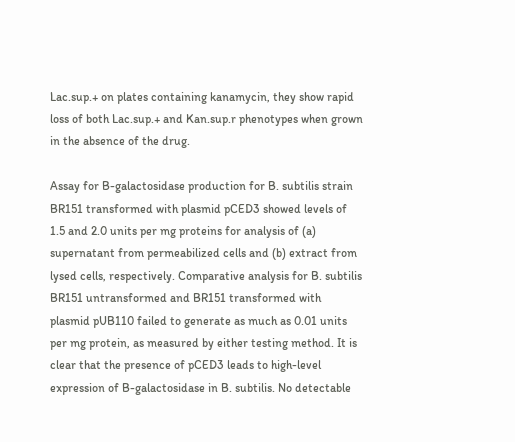Lac.sup.+ on plates containing kanamycin, they show rapid loss of both Lac.sup.+ and Kan.sup.r phenotypes when grown in the absence of the drug.

Assay for B-galactosidase production for B. subtilis strain BR151 transformed with plasmid pCED3 showed levels of 1.5 and 2.0 units per mg proteins for analysis of (a) supernatant from permeabilized cells and (b) extract from lysed cells, respectively. Comparative analysis for B. subtilis BR151 untransformed and BR151 transformed with plasmid pUB110 failed to generate as much as 0.01 units per mg protein, as measured by either testing method. It is clear that the presence of pCED3 leads to high-level expression of B-galactosidase in B. subtilis. No detectable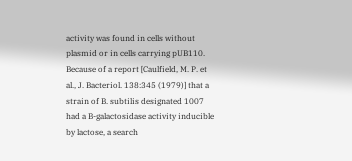activity was found in cells without plasmid or in cells carrying pUB110. Because of a report [Caulfield, M. P. et al., J. Bacteriol. 138:345 (1979)] that a strain of B. subtilis designated 1007 had a B-galactosidase activity inducible by lactose, a search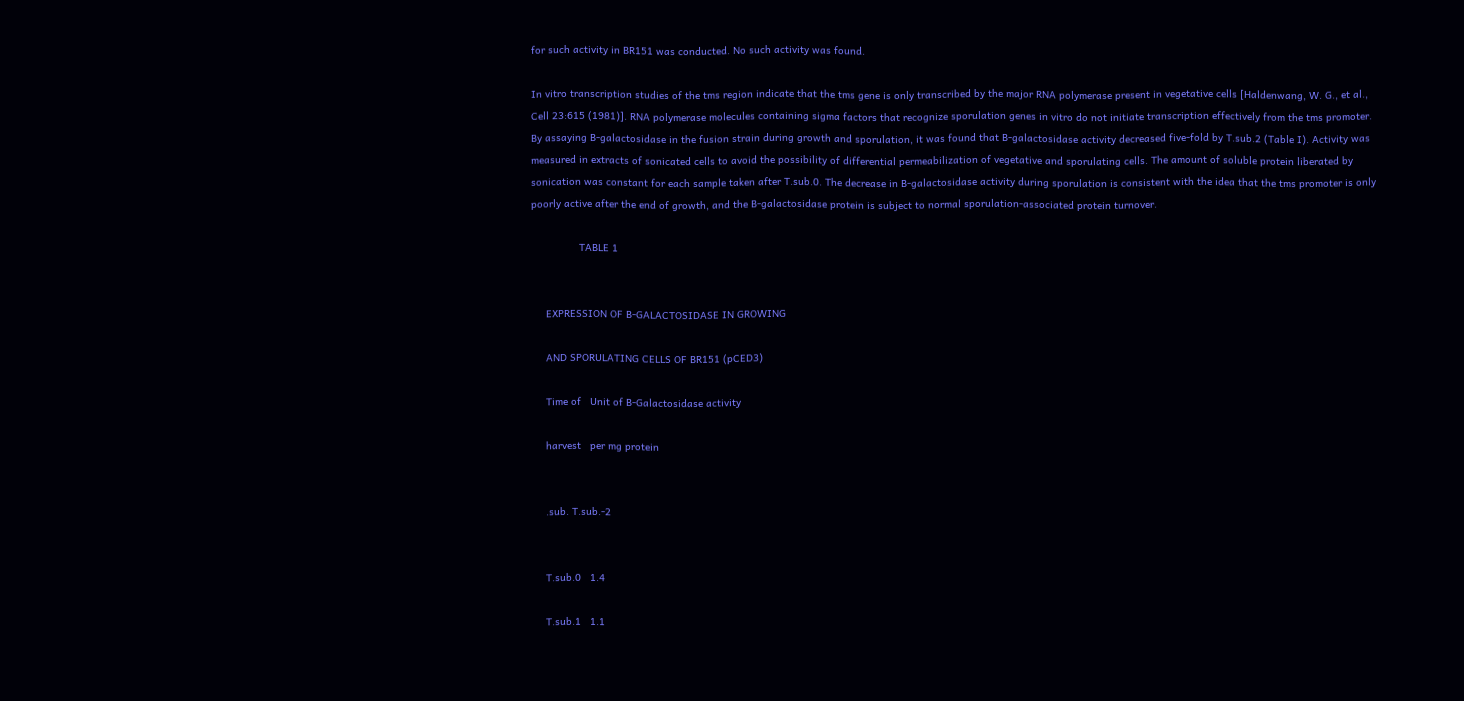for such activity in BR151 was conducted. No such activity was found.

In vitro transcription studies of the tms region indicate that the tms gene is only transcribed by the major RNA polymerase present in vegetative cells [Haldenwang, W. G., et al., Cell 23:615 (1981)]. RNA polymerase molecules containing sigma factors that recognize sporulation genes in vitro do not initiate transcription effectively from the tms promoter. By assaying B-galactosidase in the fusion strain during growth and sporulation, it was found that B-galactosidase activity decreased five-fold by T.sub.2 (Table I). Activity was measured in extracts of sonicated cells to avoid the possibility of differential permeabilization of vegetative and sporulating cells. The amount of soluble protein liberated by sonication was constant for each sample taken after T.sub.0. The decrease in B-galactosidase activity during sporulation is consistent with the idea that the tms promoter is only poorly active after the end of growth, and the B-galactosidase protein is subject to normal sporulation-associated protein turnover.

                TABLE 1


     EXPRESSION OF B-GALACTOSIDASE IN GROWING

     AND SPORULATING CELLS OF BR151 (pCED3)

     Time of   Unit of B-Galactosidase activity

     harvest   per mg protein


     .sub. T.sub.-2


     T.sub.0   1.4

     T.sub.1   1.1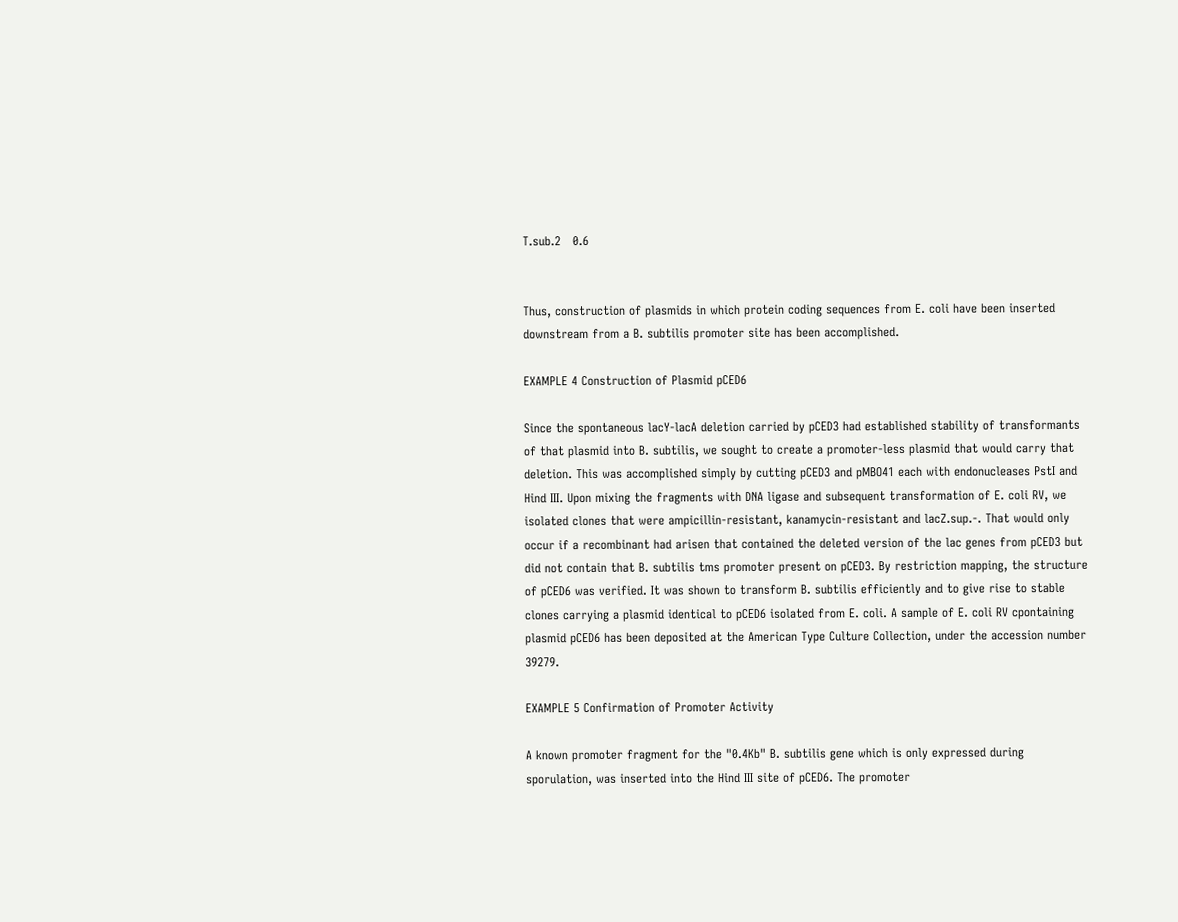T.sub.2   0.6


Thus, construction of plasmids in which protein coding sequences from E. coli have been inserted downstream from a B. subtilis promoter site has been accomplished.

EXAMPLE 4 Construction of Plasmid pCED6

Since the spontaneous lacY-lacA deletion carried by pCED3 had established stability of transformants of that plasmid into B. subtilis, we sought to create a promoter-less plasmid that would carry that deletion. This was accomplished simply by cutting pCED3 and pMBO41 each with endonucleases PstI and Hind III. Upon mixing the fragments with DNA ligase and subsequent transformation of E. coli RV, we isolated clones that were ampicillin-resistant, kanamycin-resistant and lacZ.sup.-. That would only occur if a recombinant had arisen that contained the deleted version of the lac genes from pCED3 but did not contain that B. subtilis tms promoter present on pCED3. By restriction mapping, the structure of pCED6 was verified. It was shown to transform B. subtilis efficiently and to give rise to stable clones carrying a plasmid identical to pCED6 isolated from E. coli. A sample of E. coli RV cpontaining plasmid pCED6 has been deposited at the American Type Culture Collection, under the accession number 39279.

EXAMPLE 5 Confirmation of Promoter Activity

A known promoter fragment for the "0.4Kb" B. subtilis gene which is only expressed during sporulation, was inserted into the Hind III site of pCED6. The promoter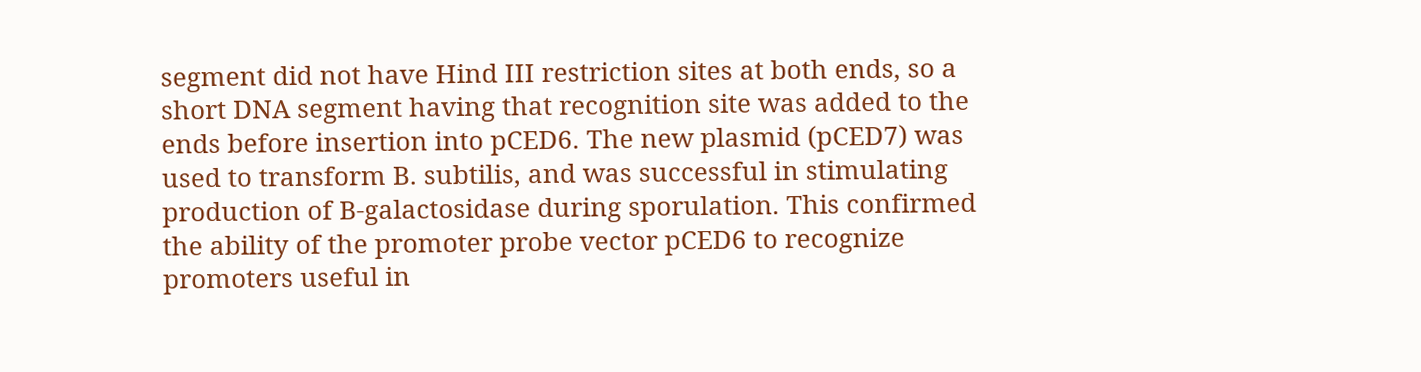segment did not have Hind III restriction sites at both ends, so a short DNA segment having that recognition site was added to the ends before insertion into pCED6. The new plasmid (pCED7) was used to transform B. subtilis, and was successful in stimulating production of B-galactosidase during sporulation. This confirmed the ability of the promoter probe vector pCED6 to recognize promoters useful in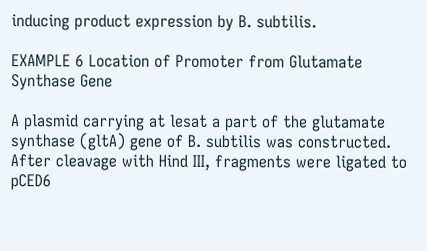inducing product expression by B. subtilis.

EXAMPLE 6 Location of Promoter from Glutamate Synthase Gene

A plasmid carrying at lesat a part of the glutamate synthase (gltA) gene of B. subtilis was constructed. After cleavage with Hind III, fragments were ligated to pCED6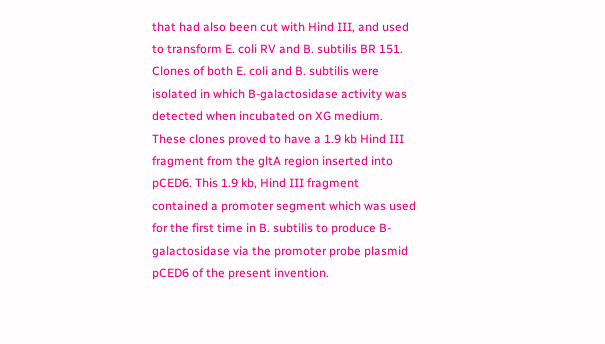that had also been cut with Hind III, and used to transform E. coli RV and B. subtilis BR 151. Clones of both E. coli and B. subtilis were isolated in which B-galactosidase activity was detected when incubated on XG medium. These clones proved to have a 1.9 kb Hind III fragment from the gltA region inserted into pCED6. This 1.9 kb, Hind III fragment contained a promoter segment which was used for the first time in B. subtilis to produce B-galactosidase via the promoter probe plasmid pCED6 of the present invention.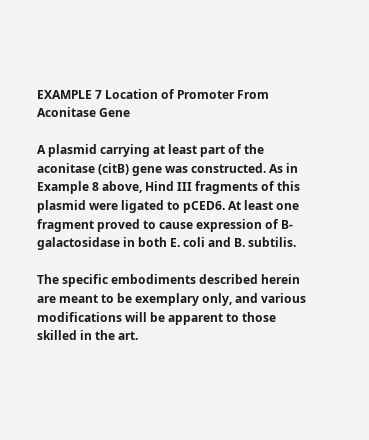EXAMPLE 7 Location of Promoter From Aconitase Gene

A plasmid carrying at least part of the aconitase (citB) gene was constructed. As in Example 8 above, Hind III fragments of this plasmid were ligated to pCED6. At least one fragment proved to cause expression of B-galactosidase in both E. coli and B. subtilis.

The specific embodiments described herein are meant to be exemplary only, and various modifications will be apparent to those skilled in the art.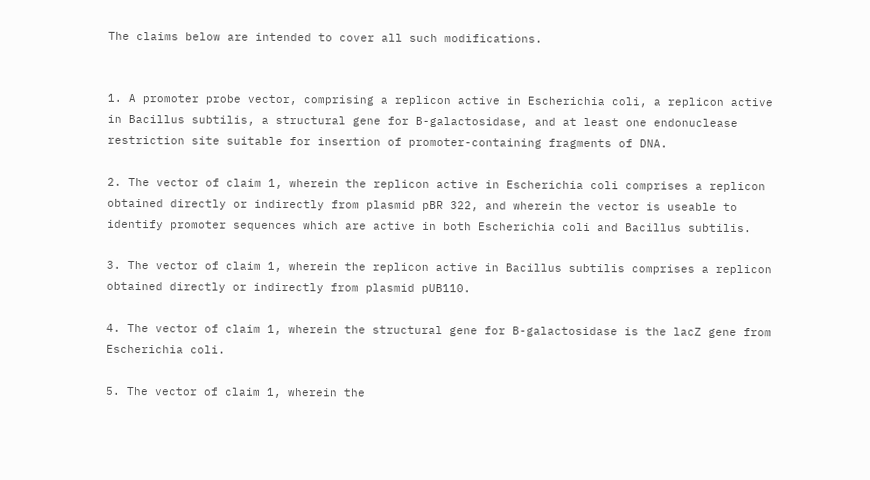The claims below are intended to cover all such modifications.


1. A promoter probe vector, comprising a replicon active in Escherichia coli, a replicon active in Bacillus subtilis, a structural gene for B-galactosidase, and at least one endonuclease restriction site suitable for insertion of promoter-containing fragments of DNA.

2. The vector of claim 1, wherein the replicon active in Escherichia coli comprises a replicon obtained directly or indirectly from plasmid pBR 322, and wherein the vector is useable to identify promoter sequences which are active in both Escherichia coli and Bacillus subtilis.

3. The vector of claim 1, wherein the replicon active in Bacillus subtilis comprises a replicon obtained directly or indirectly from plasmid pUB110.

4. The vector of claim 1, wherein the structural gene for B-galactosidase is the lacZ gene from Escherichia coli.

5. The vector of claim 1, wherein the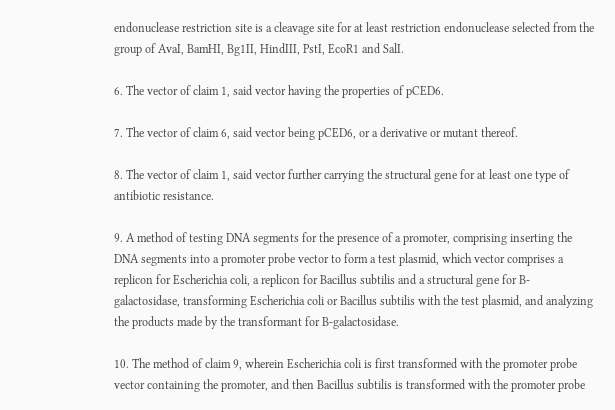endonuclease restriction site is a cleavage site for at least restriction endonuclease selected from the group of AvaI, BamHI, Bg1II, HindIII, PstI, EcoR1 and SalI.

6. The vector of claim 1, said vector having the properties of pCED6.

7. The vector of claim 6, said vector being pCED6, or a derivative or mutant thereof.

8. The vector of claim 1, said vector further carrying the structural gene for at least one type of antibiotic resistance.

9. A method of testing DNA segments for the presence of a promoter, comprising inserting the DNA segments into a promoter probe vector to form a test plasmid, which vector comprises a replicon for Escherichia coli, a replicon for Bacillus subtilis and a structural gene for B-galactosidase, transforming Escherichia coli or Bacillus subtilis with the test plasmid, and analyzing the products made by the transformant for B-galactosidase.

10. The method of claim 9, wherein Escherichia coli is first transformed with the promoter probe vector containing the promoter, and then Bacillus subtilis is transformed with the promoter probe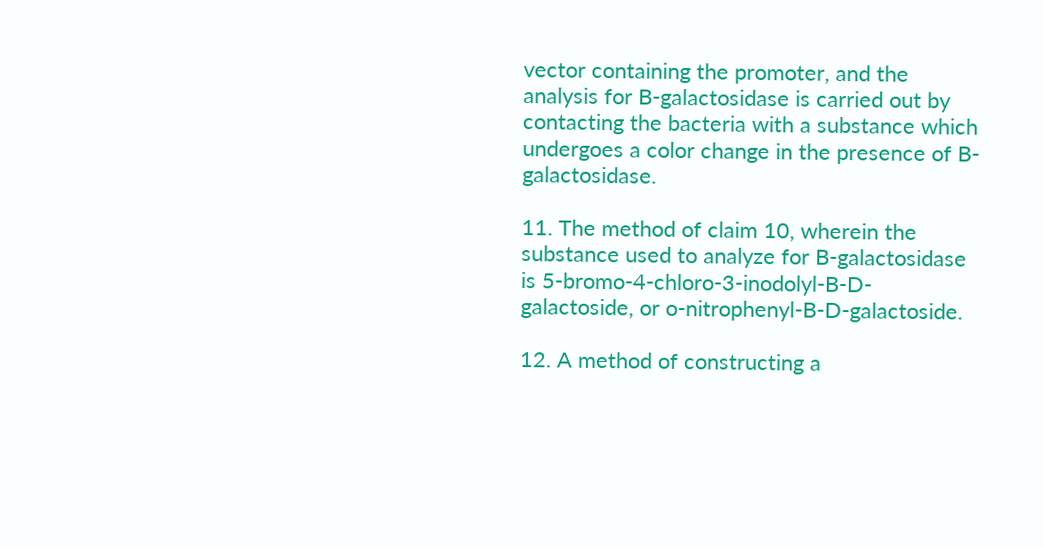vector containing the promoter, and the analysis for B-galactosidase is carried out by contacting the bacteria with a substance which undergoes a color change in the presence of B-galactosidase.

11. The method of claim 10, wherein the substance used to analyze for B-galactosidase is 5-bromo-4-chloro-3-inodolyl-B-D-galactoside, or o-nitrophenyl-B-D-galactoside.

12. A method of constructing a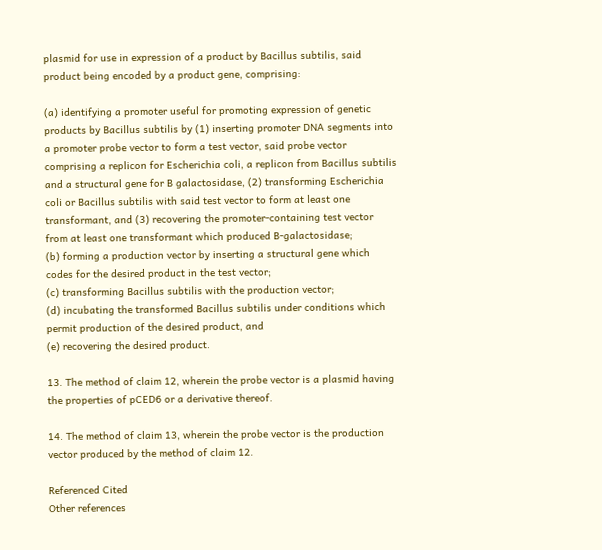plasmid for use in expression of a product by Bacillus subtilis, said product being encoded by a product gene, comprising:

(a) identifying a promoter useful for promoting expression of genetic products by Bacillus subtilis by (1) inserting promoter DNA segments into a promoter probe vector to form a test vector, said probe vector comprising a replicon for Escherichia coli, a replicon from Bacillus subtilis and a structural gene for B galactosidase, (2) transforming Escherichia coli or Bacillus subtilis with said test vector to form at least one transformant, and (3) recovering the promoter-containing test vector from at least one transformant which produced B-galactosidase;
(b) forming a production vector by inserting a structural gene which codes for the desired product in the test vector;
(c) transforming Bacillus subtilis with the production vector;
(d) incubating the transformed Bacillus subtilis under conditions which permit production of the desired product, and
(e) recovering the desired product.

13. The method of claim 12, wherein the probe vector is a plasmid having the properties of pCED6 or a derivative thereof.

14. The method of claim 13, wherein the probe vector is the production vector produced by the method of claim 12.

Referenced Cited
Other references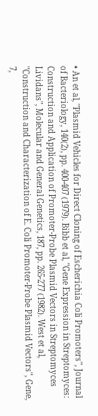• An et al, "Plasmid Vehicles for Direct Cloning of Escherichia Coli Promoters", Journal of Bacteriology, 140(2), pp. 400-407 (1979). Bibb et al, "Gene Expression in Streptomyces: Construction and Application of Promoter-Probe Plasmid Vectors in Streptomyces Lividans", Molecular and General Genetics, 187, pp. 265-277 (1982). West et al, "Construction and Characterization of E. Coli Promoter-Probe Plasmid Vectors", Gene, 7,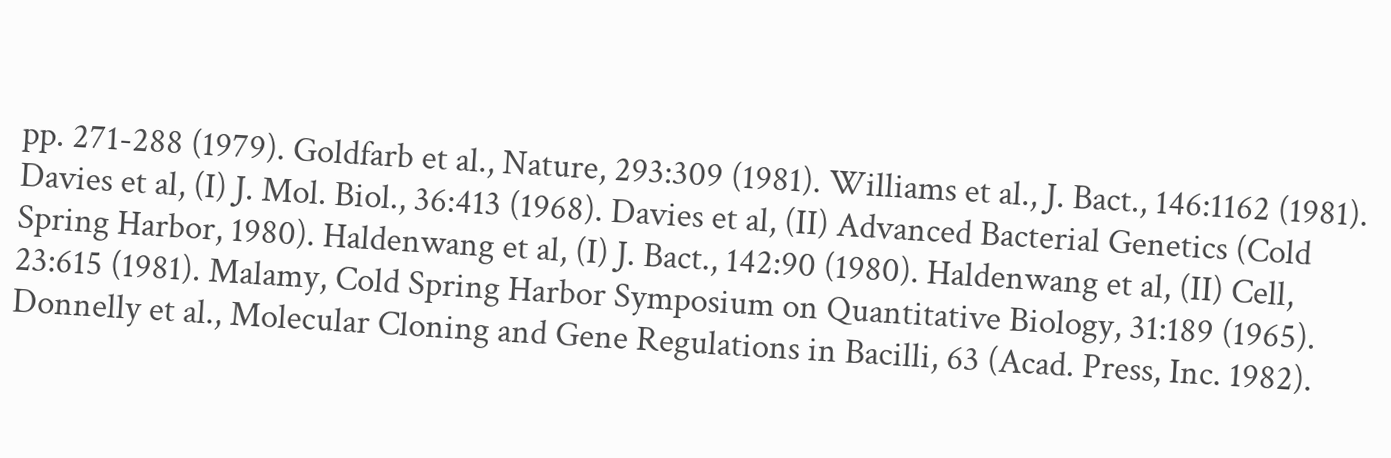pp. 271-288 (1979). Goldfarb et al., Nature, 293:309 (1981). Williams et al., J. Bact., 146:1162 (1981). Davies et al, (I) J. Mol. Biol., 36:413 (1968). Davies et al, (II) Advanced Bacterial Genetics (Cold Spring Harbor, 1980). Haldenwang et al, (I) J. Bact., 142:90 (1980). Haldenwang et al, (II) Cell, 23:615 (1981). Malamy, Cold Spring Harbor Symposium on Quantitative Biology, 31:189 (1965). Donnelly et al., Molecular Cloning and Gene Regulations in Bacilli, 63 (Acad. Press, Inc. 1982).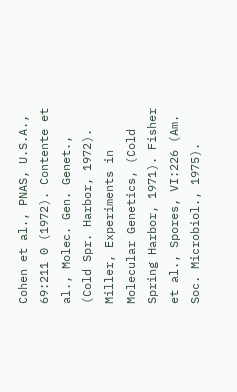Cohen et al., PNAS, U.S.A., 69:211 0 (1972). Contente et al., Molec. Gen. Genet., (Cold Spr. Harbor, 1972). Miller, Experiments in Molecular Genetics, (Cold Spring Harbor, 1971). Fisher et al., Spores, VI:226 (Am. Soc. Microbiol., 1975).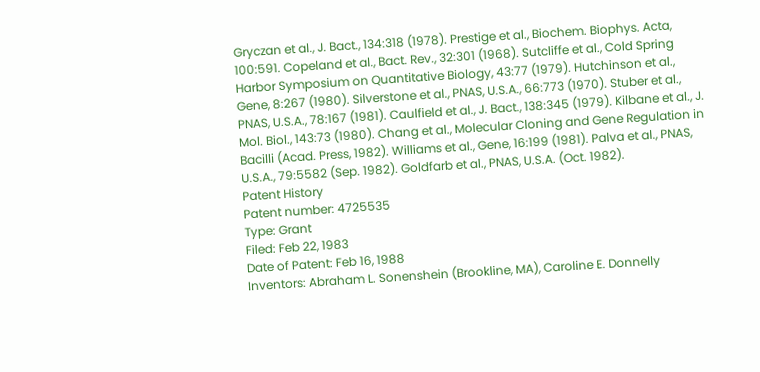Gryczan et al., J. Bact., 134:318 (1978). Prestige et al., Biochem. Biophys. Acta, 100:591. Copeland et al., Bact. Rev., 32:301 (1968). Sutcliffe et al., Cold Spring Harbor Symposium on Quantitative Biology, 43:77 (1979). Hutchinson et al., Gene, 8:267 (1980). Silverstone et al., PNAS, U.S.A., 66:773 (1970). Stuber et al., PNAS, U.S.A., 78:167 (1981). Caulfield et al., J. Bact., 138:345 (1979). Kilbane et al., J. Mol. Biol., 143:73 (1980). Chang et al., Molecular Cloning and Gene Regulation in Bacilli (Acad. Press, 1982). Williams et al., Gene, 16:199 (1981). Palva et al., PNAS, U.S.A., 79:5582 (Sep. 1982). Goldfarb et al., PNAS, U.S.A. (Oct. 1982).
Patent History
Patent number: 4725535
Type: Grant
Filed: Feb 22, 1983
Date of Patent: Feb 16, 1988
Inventors: Abraham L. Sonenshein (Brookline, MA), Caroline E. Donnelly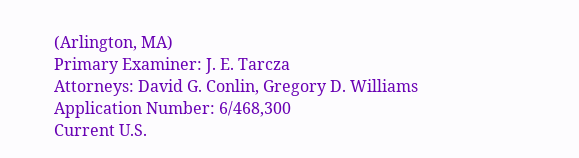(Arlington, MA)
Primary Examiner: J. E. Tarcza
Attorneys: David G. Conlin, Gregory D. Williams
Application Number: 6/468,300
Current U.S.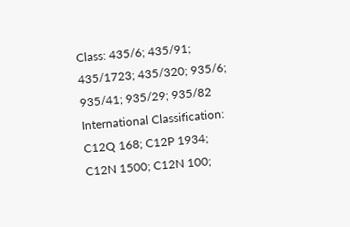Class: 435/6; 435/91; 435/1723; 435/320; 935/6; 935/41; 935/29; 935/82
International Classification: C12Q 168; C12P 1934; C12N 1500; C12N 100;